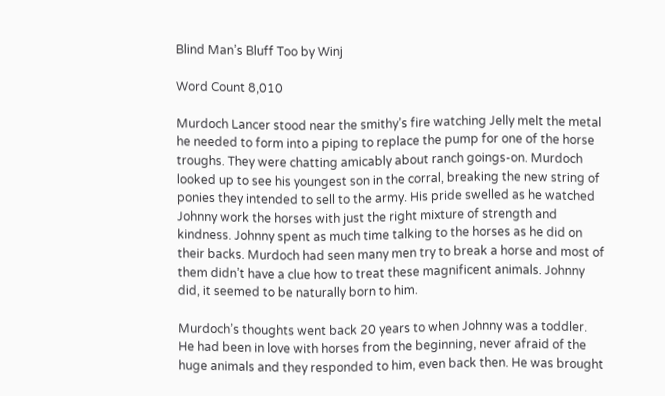Blind Man’s Bluff Too by Winj

Word Count 8,010

Murdoch Lancer stood near the smithy’s fire watching Jelly melt the metal he needed to form into a piping to replace the pump for one of the horse troughs. They were chatting amicably about ranch goings-on. Murdoch looked up to see his youngest son in the corral, breaking the new string of ponies they intended to sell to the army. His pride swelled as he watched Johnny work the horses with just the right mixture of strength and kindness. Johnny spent as much time talking to the horses as he did on their backs. Murdoch had seen many men try to break a horse and most of them didn’t have a clue how to treat these magnificent animals. Johnny did, it seemed to be naturally born to him.

Murdoch’s thoughts went back 20 years to when Johnny was a toddler. He had been in love with horses from the beginning, never afraid of the huge animals and they responded to him, even back then. He was brought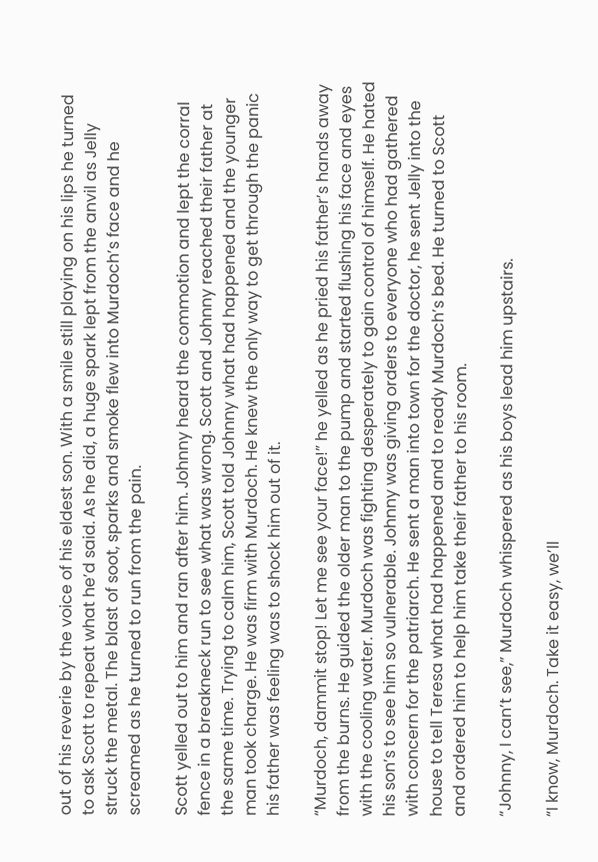out of his reverie by the voice of his eldest son. With a smile still playing on his lips he turned to ask Scott to repeat what he’d said. As he did, a huge spark lept from the anvil as Jelly struck the metal. The blast of soot, sparks and smoke flew into Murdoch’s face and he screamed as he turned to run from the pain.

Scott yelled out to him and ran after him. Johnny heard the commotion and lept the corral fence in a breakneck run to see what was wrong. Scott and Johnny reached their father at the same time. Trying to calm him, Scott told Johnny what had happened and the younger man took charge. He was firm with Murdoch. He knew the only way to get through the panic his father was feeling was to shock him out of it.

“Murdoch, dammit stop! Let me see your face!” he yelled as he pried his father’s hands away from the burns. He guided the older man to the pump and started flushing his face and eyes with the cooling water. Murdoch was fighting desperately to gain control of himself. He hated his son’s to see him so vulnerable. Johnny was giving orders to everyone who had gathered with concern for the patriarch. He sent a man into town for the doctor, he sent Jelly into the house to tell Teresa what had happened and to ready Murdoch’s bed. He turned to Scott and ordered him to help him take their father to his room.

“Johnny, I can’t see,” Murdoch whispered as his boys lead him upstairs.

“I know, Murdoch. Take it easy, we’ll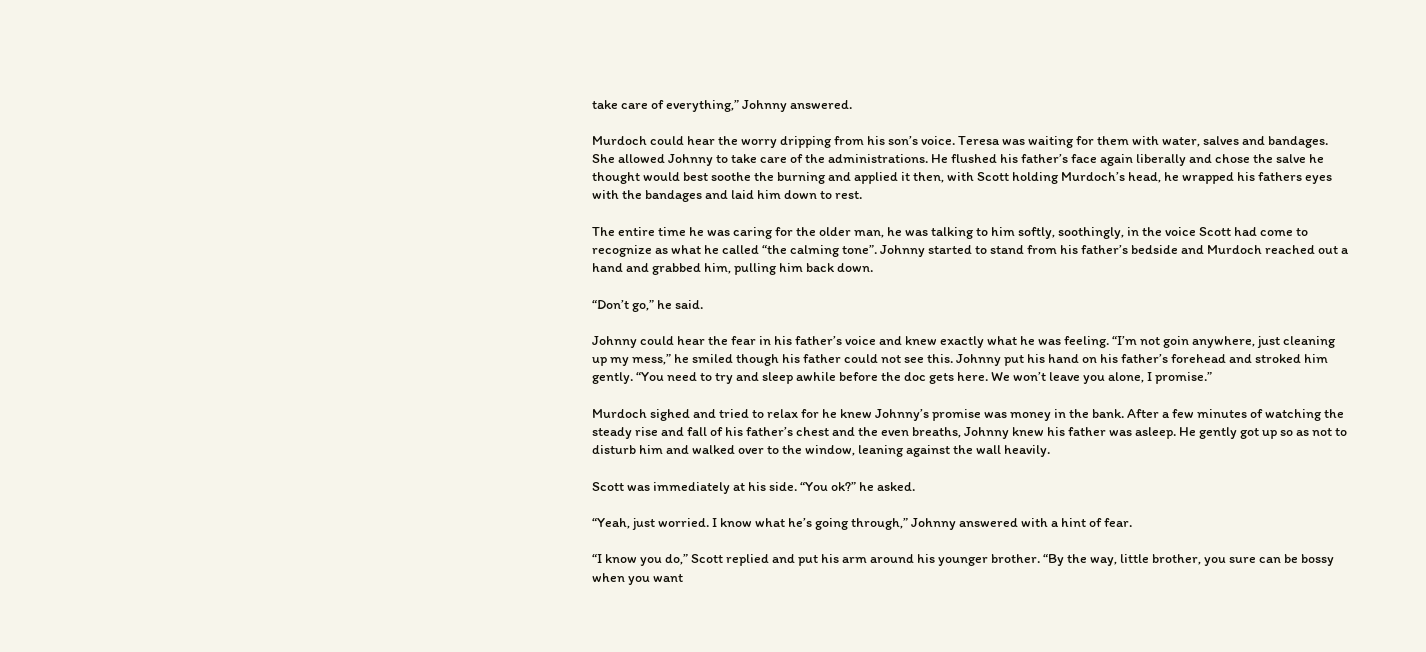take care of everything,” Johnny answered.

Murdoch could hear the worry dripping from his son’s voice. Teresa was waiting for them with water, salves and bandages. She allowed Johnny to take care of the administrations. He flushed his father’s face again liberally and chose the salve he thought would best soothe the burning and applied it then, with Scott holding Murdoch’s head, he wrapped his fathers eyes with the bandages and laid him down to rest.

The entire time he was caring for the older man, he was talking to him softly, soothingly, in the voice Scott had come to recognize as what he called “the calming tone”. Johnny started to stand from his father’s bedside and Murdoch reached out a hand and grabbed him, pulling him back down.

“Don’t go,” he said.

Johnny could hear the fear in his father’s voice and knew exactly what he was feeling. “I’m not goin anywhere, just cleaning up my mess,” he smiled though his father could not see this. Johnny put his hand on his father’s forehead and stroked him gently. “You need to try and sleep awhile before the doc gets here. We won’t leave you alone, I promise.”

Murdoch sighed and tried to relax for he knew Johnny’s promise was money in the bank. After a few minutes of watching the steady rise and fall of his father’s chest and the even breaths, Johnny knew his father was asleep. He gently got up so as not to disturb him and walked over to the window, leaning against the wall heavily.

Scott was immediately at his side. “You ok?” he asked.

“Yeah, just worried. I know what he’s going through,” Johnny answered with a hint of fear.

“I know you do,” Scott replied and put his arm around his younger brother. “By the way, little brother, you sure can be bossy when you want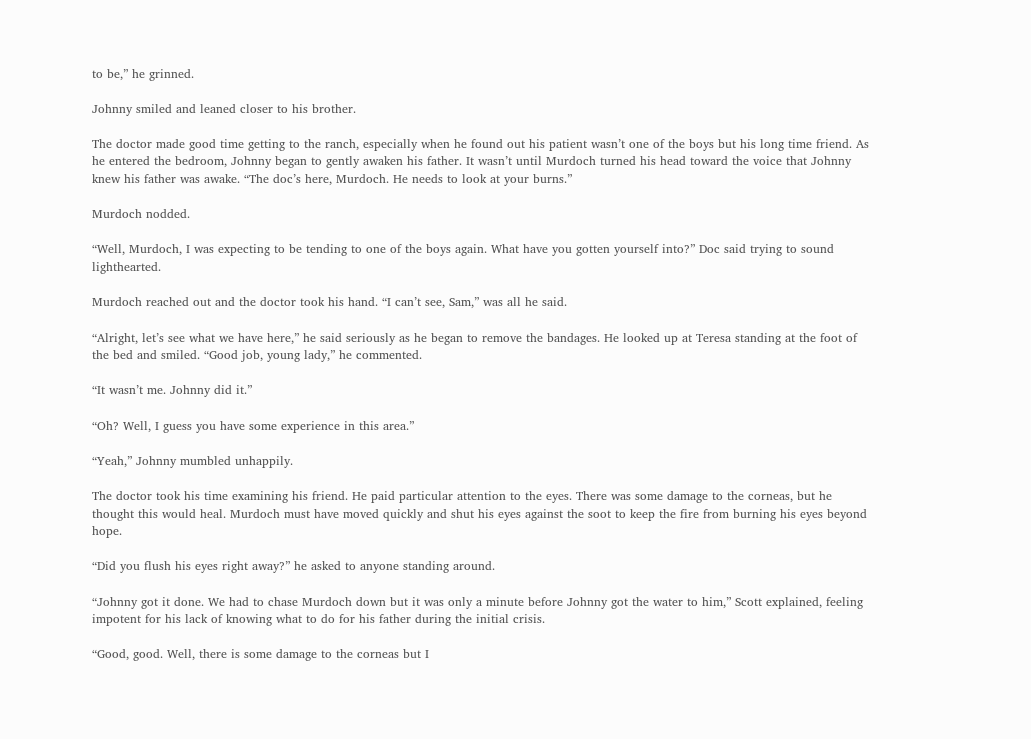to be,” he grinned.

Johnny smiled and leaned closer to his brother.

The doctor made good time getting to the ranch, especially when he found out his patient wasn’t one of the boys but his long time friend. As he entered the bedroom, Johnny began to gently awaken his father. It wasn’t until Murdoch turned his head toward the voice that Johnny knew his father was awake. “The doc’s here, Murdoch. He needs to look at your burns.”

Murdoch nodded.

“Well, Murdoch, I was expecting to be tending to one of the boys again. What have you gotten yourself into?” Doc said trying to sound lighthearted.

Murdoch reached out and the doctor took his hand. “I can’t see, Sam,” was all he said.

“Alright, let’s see what we have here,” he said seriously as he began to remove the bandages. He looked up at Teresa standing at the foot of the bed and smiled. “Good job, young lady,” he commented.

“It wasn’t me. Johnny did it.”

“Oh? Well, I guess you have some experience in this area.”

“Yeah,” Johnny mumbled unhappily.

The doctor took his time examining his friend. He paid particular attention to the eyes. There was some damage to the corneas, but he thought this would heal. Murdoch must have moved quickly and shut his eyes against the soot to keep the fire from burning his eyes beyond hope.

“Did you flush his eyes right away?” he asked to anyone standing around.

“Johnny got it done. We had to chase Murdoch down but it was only a minute before Johnny got the water to him,” Scott explained, feeling impotent for his lack of knowing what to do for his father during the initial crisis.

“Good, good. Well, there is some damage to the corneas but I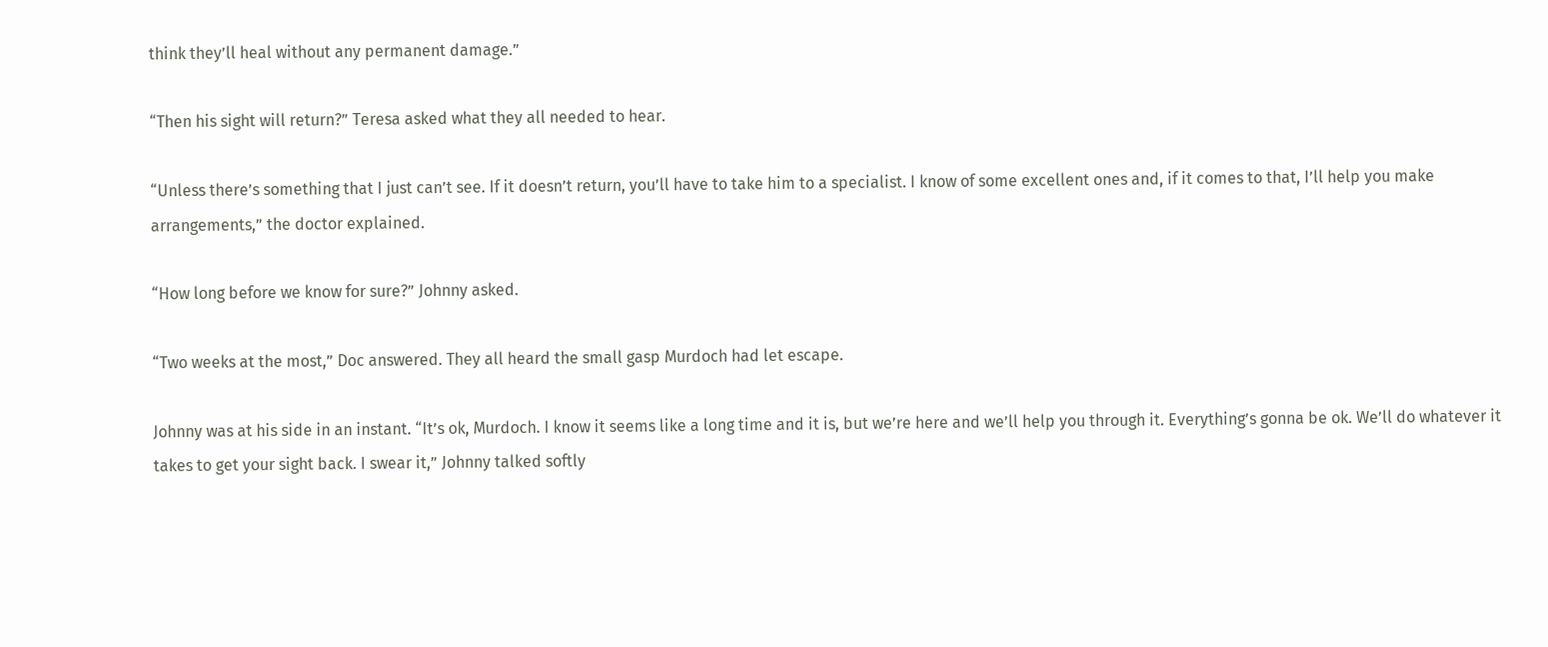think they’ll heal without any permanent damage.”

“Then his sight will return?” Teresa asked what they all needed to hear.

“Unless there’s something that I just can’t see. If it doesn’t return, you’ll have to take him to a specialist. I know of some excellent ones and, if it comes to that, I’ll help you make arrangements,” the doctor explained.

“How long before we know for sure?” Johnny asked.

“Two weeks at the most,” Doc answered. They all heard the small gasp Murdoch had let escape.

Johnny was at his side in an instant. “It’s ok, Murdoch. I know it seems like a long time and it is, but we’re here and we’ll help you through it. Everything’s gonna be ok. We’ll do whatever it takes to get your sight back. I swear it,” Johnny talked softly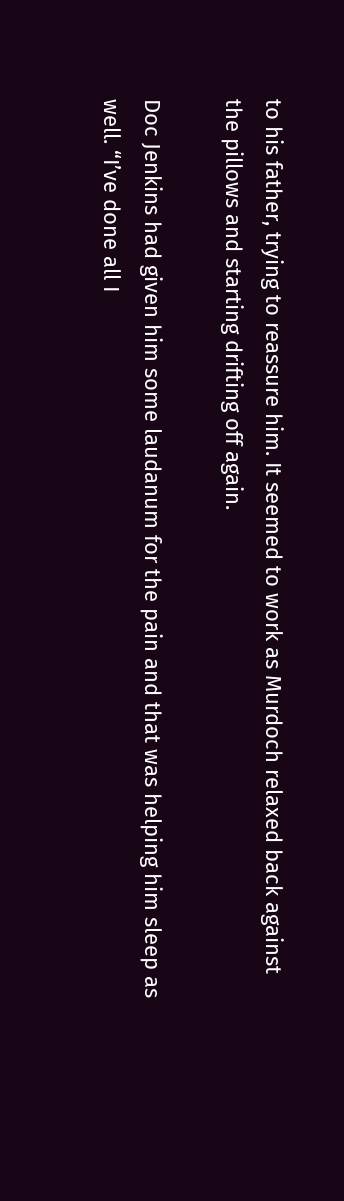to his father, trying to reassure him. It seemed to work as Murdoch relaxed back against the pillows and starting drifting off again.

Doc Jenkins had given him some laudanum for the pain and that was helping him sleep as well. “I’ve done all I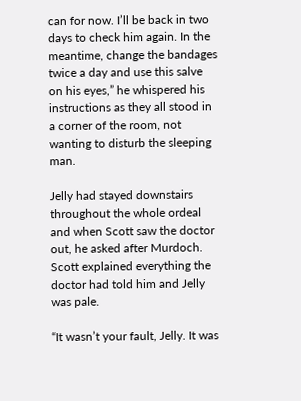can for now. I’ll be back in two days to check him again. In the meantime, change the bandages twice a day and use this salve on his eyes,” he whispered his instructions as they all stood in a corner of the room, not wanting to disturb the sleeping man.

Jelly had stayed downstairs throughout the whole ordeal and when Scott saw the doctor out, he asked after Murdoch. Scott explained everything the doctor had told him and Jelly was pale.

“It wasn’t your fault, Jelly. It was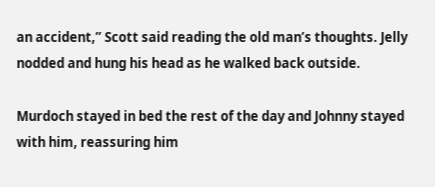an accident,” Scott said reading the old man’s thoughts. Jelly nodded and hung his head as he walked back outside.

Murdoch stayed in bed the rest of the day and Johnny stayed with him, reassuring him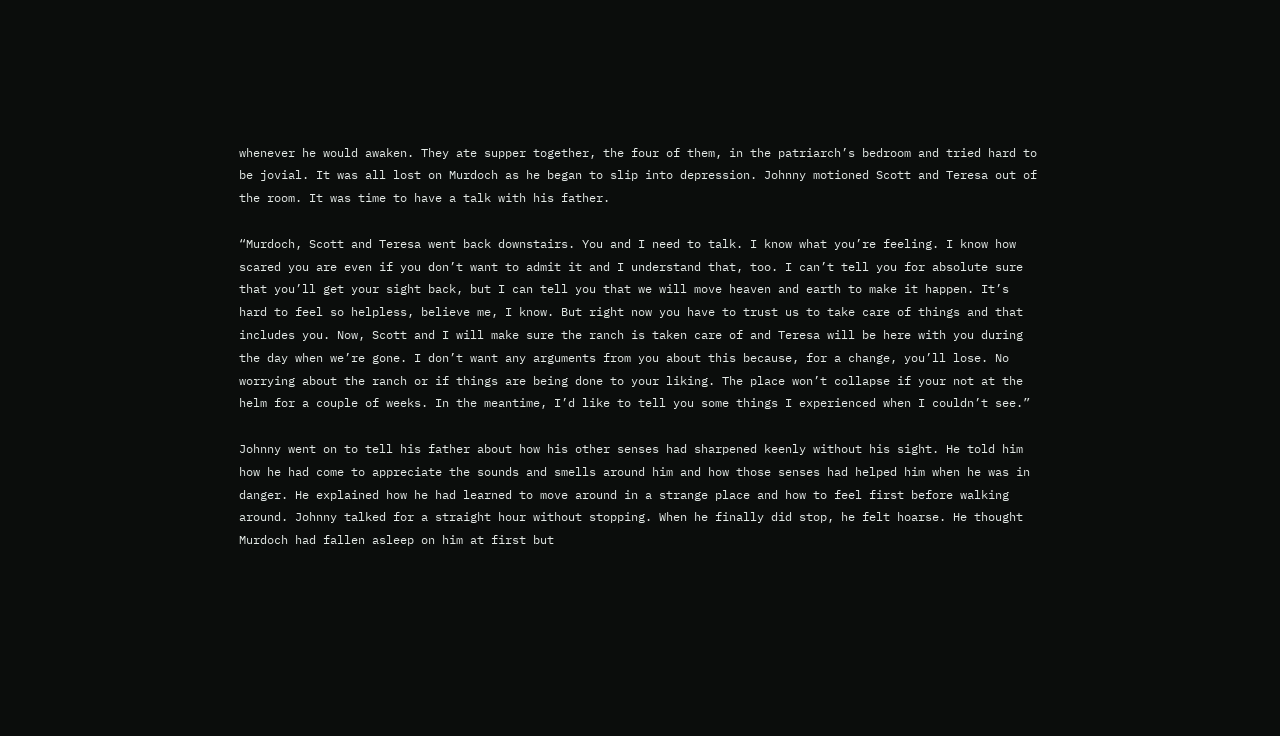whenever he would awaken. They ate supper together, the four of them, in the patriarch’s bedroom and tried hard to be jovial. It was all lost on Murdoch as he began to slip into depression. Johnny motioned Scott and Teresa out of the room. It was time to have a talk with his father.

“Murdoch, Scott and Teresa went back downstairs. You and I need to talk. I know what you’re feeling. I know how scared you are even if you don’t want to admit it and I understand that, too. I can’t tell you for absolute sure that you’ll get your sight back, but I can tell you that we will move heaven and earth to make it happen. It’s hard to feel so helpless, believe me, I know. But right now you have to trust us to take care of things and that includes you. Now, Scott and I will make sure the ranch is taken care of and Teresa will be here with you during the day when we’re gone. I don’t want any arguments from you about this because, for a change, you’ll lose. No worrying about the ranch or if things are being done to your liking. The place won’t collapse if your not at the helm for a couple of weeks. In the meantime, I’d like to tell you some things I experienced when I couldn’t see.”

Johnny went on to tell his father about how his other senses had sharpened keenly without his sight. He told him how he had come to appreciate the sounds and smells around him and how those senses had helped him when he was in danger. He explained how he had learned to move around in a strange place and how to feel first before walking around. Johnny talked for a straight hour without stopping. When he finally did stop, he felt hoarse. He thought Murdoch had fallen asleep on him at first but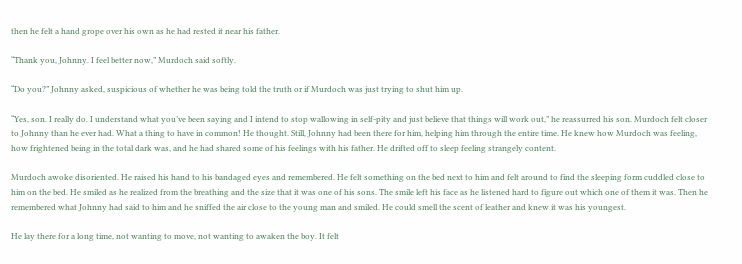then he felt a hand grope over his own as he had rested it near his father.

“Thank you, Johnny. I feel better now,” Murdoch said softly.

“Do you?” Johnny asked, suspicious of whether he was being told the truth or if Murdoch was just trying to shut him up.

“Yes, son. I really do. I understand what you’ve been saying and I intend to stop wallowing in self-pity and just believe that things will work out,” he reassurred his son. Murdoch felt closer to Johnny than he ever had. What a thing to have in common! He thought. Still, Johnny had been there for him, helping him through the entire time. He knew how Murdoch was feeling, how frightened being in the total dark was, and he had shared some of his feelings with his father. He drifted off to sleep feeling strangely content.

Murdoch awoke disoriented. He raised his hand to his bandaged eyes and remembered. He felt something on the bed next to him and felt around to find the sleeping form cuddled close to him on the bed. He smiled as he realized from the breathing and the size that it was one of his sons. The smile left his face as he listened hard to figure out which one of them it was. Then he remembered what Johnny had said to him and he sniffed the air close to the young man and smiled. He could smell the scent of leather and knew it was his youngest.

He lay there for a long time, not wanting to move, not wanting to awaken the boy. It felt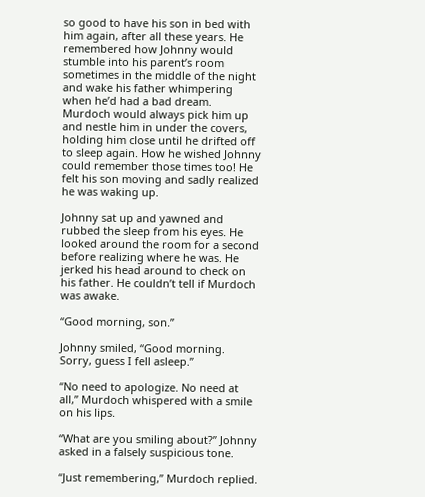so good to have his son in bed with him again, after all these years. He remembered how Johnny would stumble into his parent’s room sometimes in the middle of the night and wake his father whimpering when he’d had a bad dream. Murdoch would always pick him up and nestle him in under the covers, holding him close until he drifted off to sleep again. How he wished Johnny could remember those times too! He felt his son moving and sadly realized he was waking up.

Johnny sat up and yawned and rubbed the sleep from his eyes. He looked around the room for a second before realizing where he was. He jerked his head around to check on his father. He couldn’t tell if Murdoch was awake.

“Good morning, son.”

Johnny smiled, “Good morning. Sorry, guess I fell asleep.”

“No need to apologize. No need at all,” Murdoch whispered with a smile on his lips.

“What are you smiling about?” Johnny asked in a falsely suspicious tone.

“Just remembering,” Murdoch replied.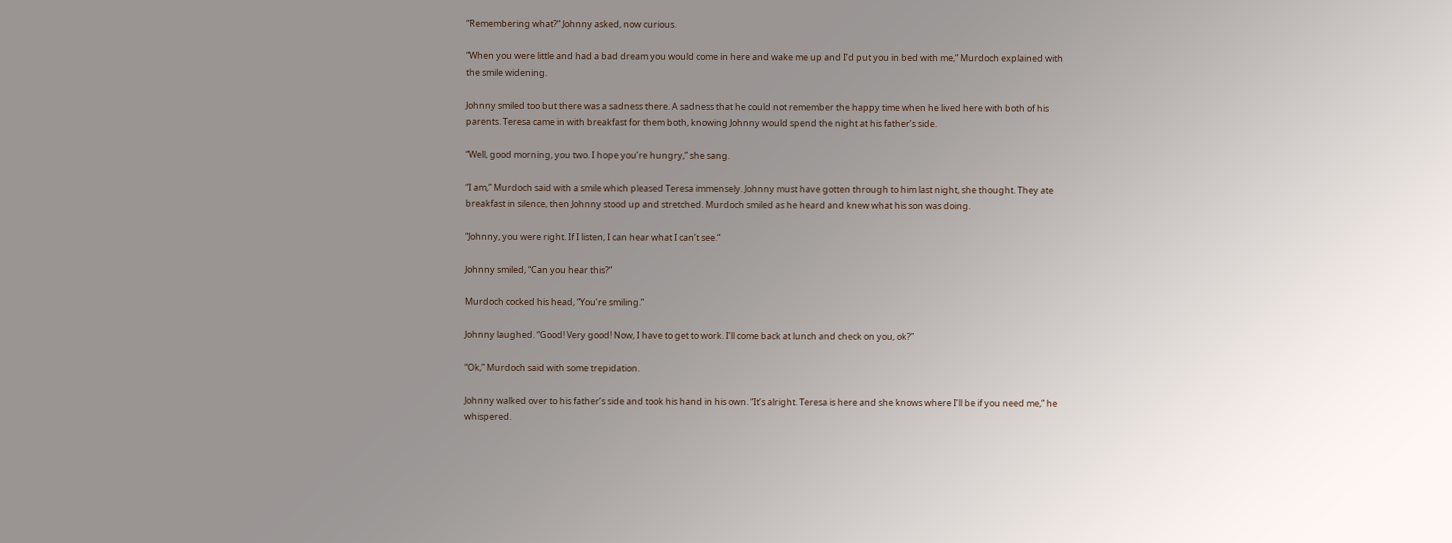“Remembering what?” Johnny asked, now curious.

“When you were little and had a bad dream you would come in here and wake me up and I’d put you in bed with me,” Murdoch explained with the smile widening.

Johnny smiled too but there was a sadness there. A sadness that he could not remember the happy time when he lived here with both of his parents. Teresa came in with breakfast for them both, knowing Johnny would spend the night at his father’s side.

“Well, good morning, you two. I hope you’re hungry,” she sang.

“I am,” Murdoch said with a smile which pleased Teresa immensely. Johnny must have gotten through to him last night, she thought. They ate breakfast in silence, then Johnny stood up and stretched. Murdoch smiled as he heard and knew what his son was doing.

“Johnny, you were right. If I listen, I can hear what I can’t see.”

Johnny smiled, “Can you hear this?”

Murdoch cocked his head, “You’re smiling.”

Johnny laughed. “Good! Very good! Now, I have to get to work. I’ll come back at lunch and check on you, ok?”

“Ok,” Murdoch said with some trepidation.

Johnny walked over to his father’s side and took his hand in his own. “It’s alright. Teresa is here and she knows where I’ll be if you need me,” he whispered.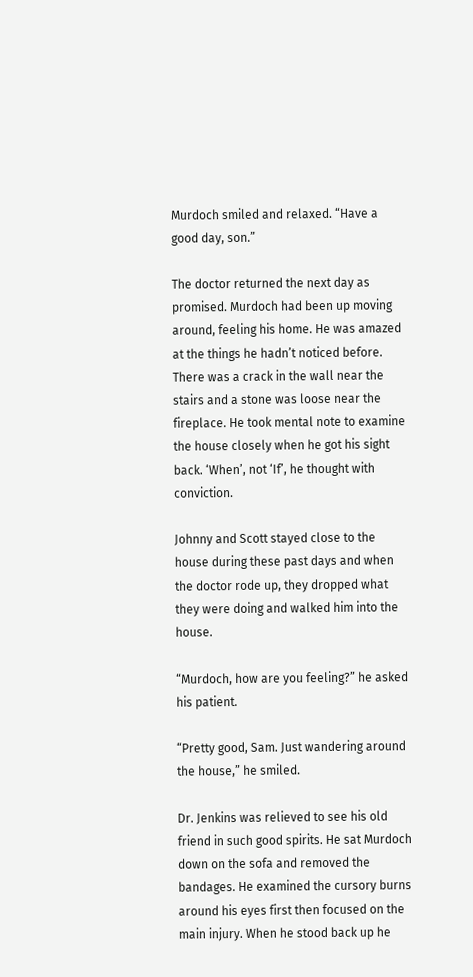Murdoch smiled and relaxed. “Have a good day, son.”

The doctor returned the next day as promised. Murdoch had been up moving around, feeling his home. He was amazed at the things he hadn’t noticed before. There was a crack in the wall near the stairs and a stone was loose near the fireplace. He took mental note to examine the house closely when he got his sight back. ‘When’, not ‘If’, he thought with conviction.

Johnny and Scott stayed close to the house during these past days and when the doctor rode up, they dropped what they were doing and walked him into the house.

“Murdoch, how are you feeling?” he asked his patient.

“Pretty good, Sam. Just wandering around the house,” he smiled.

Dr. Jenkins was relieved to see his old friend in such good spirits. He sat Murdoch down on the sofa and removed the bandages. He examined the cursory burns around his eyes first then focused on the main injury. When he stood back up he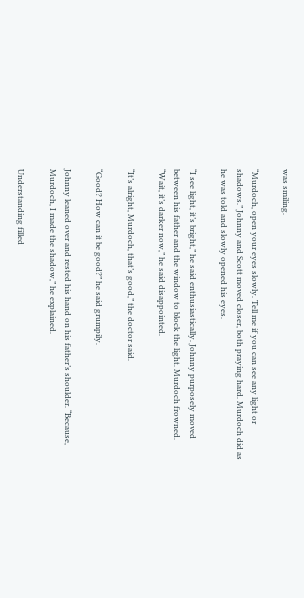was smiling.

“Murdoch, open your eyes slowly. Tell me if you can see any light or shadows.” Johnny and Scott moved closer, both praying hard. Murdoch did as he was told and slowly opened his eyes.

“I see light, it’s bright,” he said enthusiastically. Johnny purposely moved between his father and the window to block the light. Murdoch frowned. “Wait, it’s darker now,” he said disappointed.

“It’s alright, Murdoch, that’s good,” the doctor said.

“Good? How can it be good?” he said grumpily.

Johnny leaned over and rested his hand on his father’s shoulder. “Because, Murdoch, I made the shadow,” he explained.

Understanding filled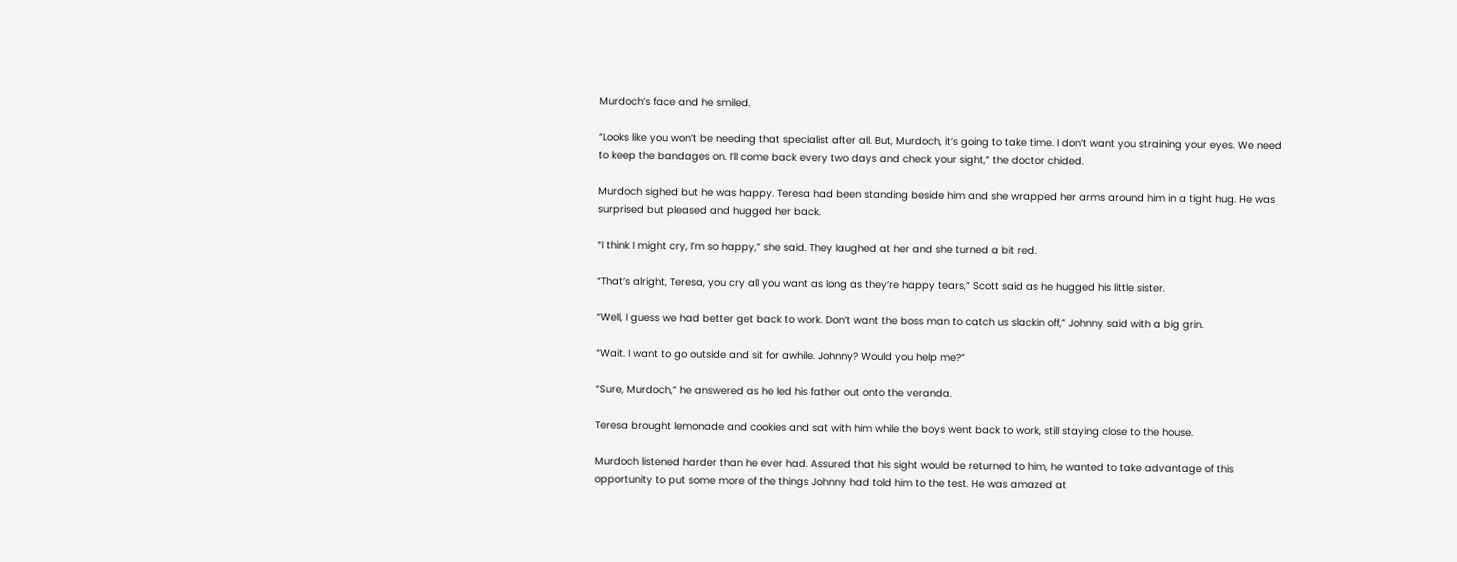Murdoch’s face and he smiled.

“Looks like you won’t be needing that specialist after all. But, Murdoch, it’s going to take time. I don’t want you straining your eyes. We need to keep the bandages on. I’ll come back every two days and check your sight,” the doctor chided.

Murdoch sighed but he was happy. Teresa had been standing beside him and she wrapped her arms around him in a tight hug. He was surprised but pleased and hugged her back.

“I think I might cry, I’m so happy,” she said. They laughed at her and she turned a bit red.

“That’s alright, Teresa, you cry all you want as long as they’re happy tears,” Scott said as he hugged his little sister.

“Well, I guess we had better get back to work. Don’t want the boss man to catch us slackin off,” Johnny said with a big grin.

“Wait. I want to go outside and sit for awhile. Johnny? Would you help me?”

“Sure, Murdoch,” he answered as he led his father out onto the veranda.

Teresa brought lemonade and cookies and sat with him while the boys went back to work, still staying close to the house.

Murdoch listened harder than he ever had. Assured that his sight would be returned to him, he wanted to take advantage of this opportunity to put some more of the things Johnny had told him to the test. He was amazed at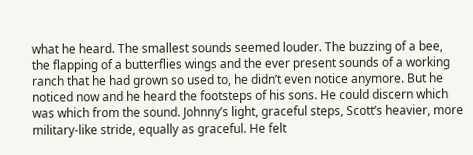what he heard. The smallest sounds seemed louder. The buzzing of a bee, the flapping of a butterflies wings and the ever present sounds of a working ranch that he had grown so used to, he didn’t even notice anymore. But he noticed now and he heard the footsteps of his sons. He could discern which was which from the sound. Johnny’s light, graceful steps, Scott’s heavier, more military-like stride, equally as graceful. He felt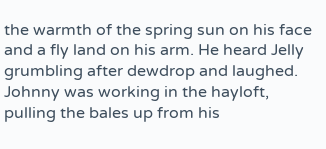the warmth of the spring sun on his face and a fly land on his arm. He heard Jelly grumbling after dewdrop and laughed. Johnny was working in the hayloft, pulling the bales up from his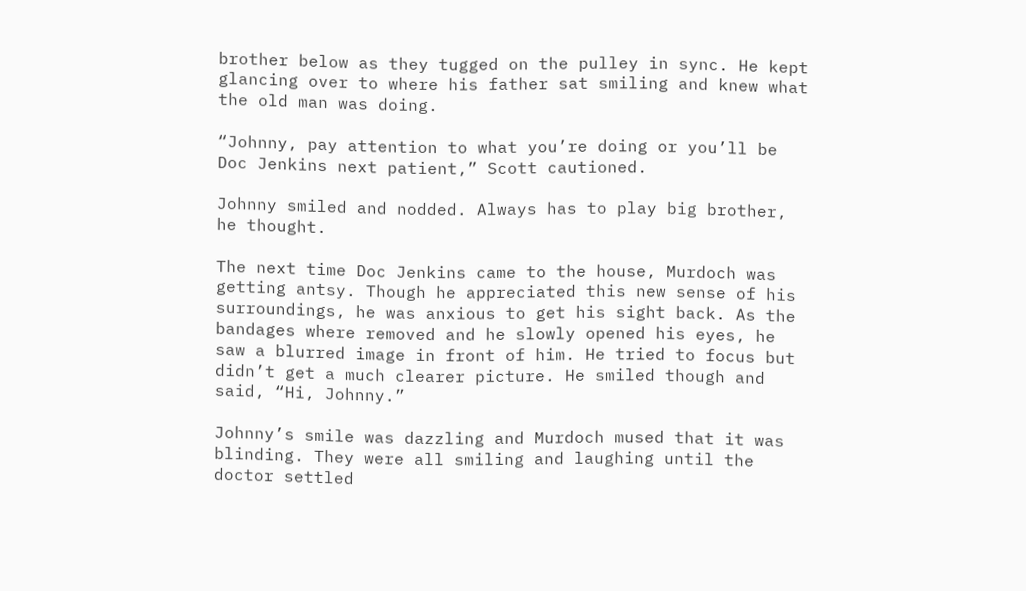brother below as they tugged on the pulley in sync. He kept glancing over to where his father sat smiling and knew what the old man was doing.

“Johnny, pay attention to what you’re doing or you’ll be Doc Jenkins next patient,” Scott cautioned.

Johnny smiled and nodded. Always has to play big brother, he thought.

The next time Doc Jenkins came to the house, Murdoch was getting antsy. Though he appreciated this new sense of his surroundings, he was anxious to get his sight back. As the bandages where removed and he slowly opened his eyes, he saw a blurred image in front of him. He tried to focus but didn’t get a much clearer picture. He smiled though and said, “Hi, Johnny.”

Johnny’s smile was dazzling and Murdoch mused that it was blinding. They were all smiling and laughing until the doctor settled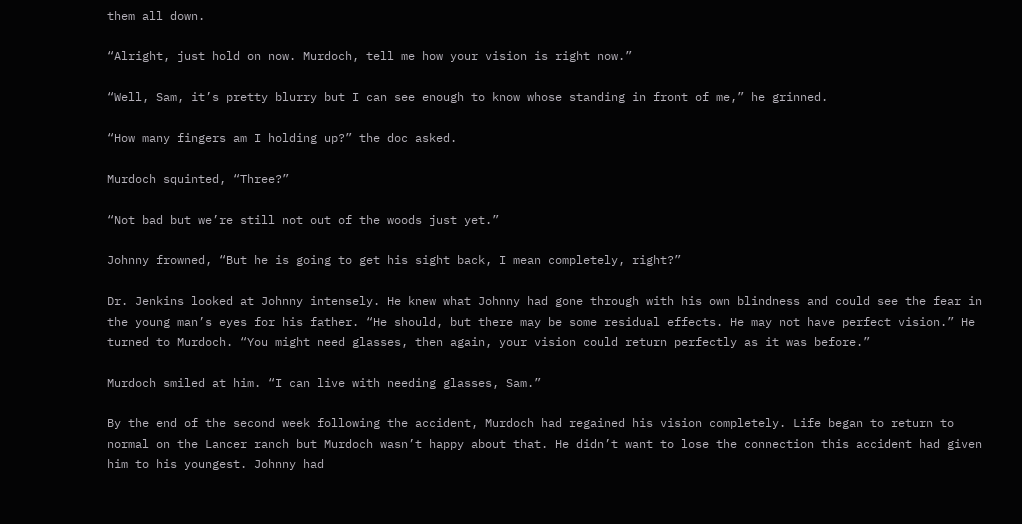them all down.

“Alright, just hold on now. Murdoch, tell me how your vision is right now.”

“Well, Sam, it’s pretty blurry but I can see enough to know whose standing in front of me,” he grinned.

“How many fingers am I holding up?” the doc asked.

Murdoch squinted, “Three?”

“Not bad but we’re still not out of the woods just yet.”

Johnny frowned, “But he is going to get his sight back, I mean completely, right?”

Dr. Jenkins looked at Johnny intensely. He knew what Johnny had gone through with his own blindness and could see the fear in the young man’s eyes for his father. “He should, but there may be some residual effects. He may not have perfect vision.” He turned to Murdoch. “You might need glasses, then again, your vision could return perfectly as it was before.”

Murdoch smiled at him. “I can live with needing glasses, Sam.”

By the end of the second week following the accident, Murdoch had regained his vision completely. Life began to return to normal on the Lancer ranch but Murdoch wasn’t happy about that. He didn’t want to lose the connection this accident had given him to his youngest. Johnny had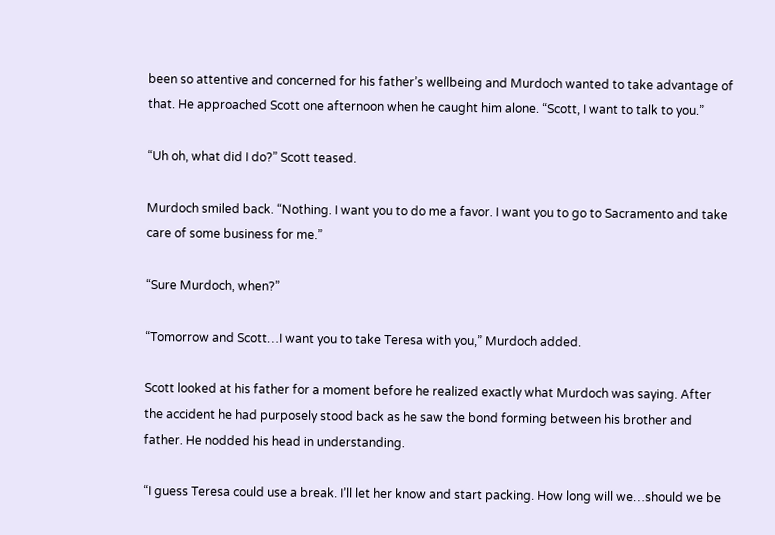been so attentive and concerned for his father’s wellbeing and Murdoch wanted to take advantage of that. He approached Scott one afternoon when he caught him alone. “Scott, I want to talk to you.”

“Uh oh, what did I do?” Scott teased.

Murdoch smiled back. “Nothing. I want you to do me a favor. I want you to go to Sacramento and take care of some business for me.”

“Sure Murdoch, when?”

“Tomorrow and Scott…I want you to take Teresa with you,” Murdoch added.

Scott looked at his father for a moment before he realized exactly what Murdoch was saying. After the accident he had purposely stood back as he saw the bond forming between his brother and father. He nodded his head in understanding.

“I guess Teresa could use a break. I’ll let her know and start packing. How long will we…should we be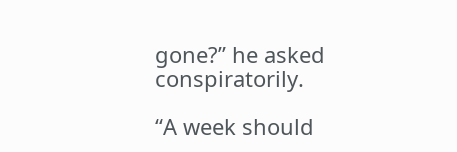gone?” he asked conspiratorily.

“A week should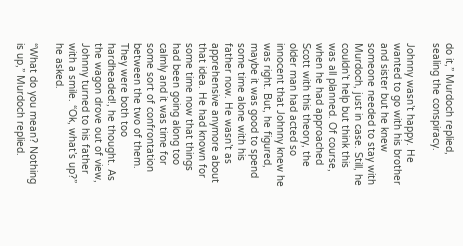do it,” Murdoch replied, sealing the conspiracy.

Johnny wasn’t happy. He wanted to go with his brother and sister but he knew someone needed to stay with Murdoch, just in case. Still, he couldn’t help but think this was all planned. Of course, when he had approached Scott with this theory, the older man had acted so innocent that Johnny knew he was right. But, he figured, maybe it was good to spend some time alone with his father now. He wasn’t as apprehensive anymore about that idea. He had known for some time now that things had been going along too calmly and it was time for some sort of confrontation between the two of them. They were both too hardheaded!, he thought. As the wagon drove out of view, Johnny turned to his father with a smile. “Ok, what’s up?” he asked.

“What do you mean? Nothing is up,” Murdoch replied.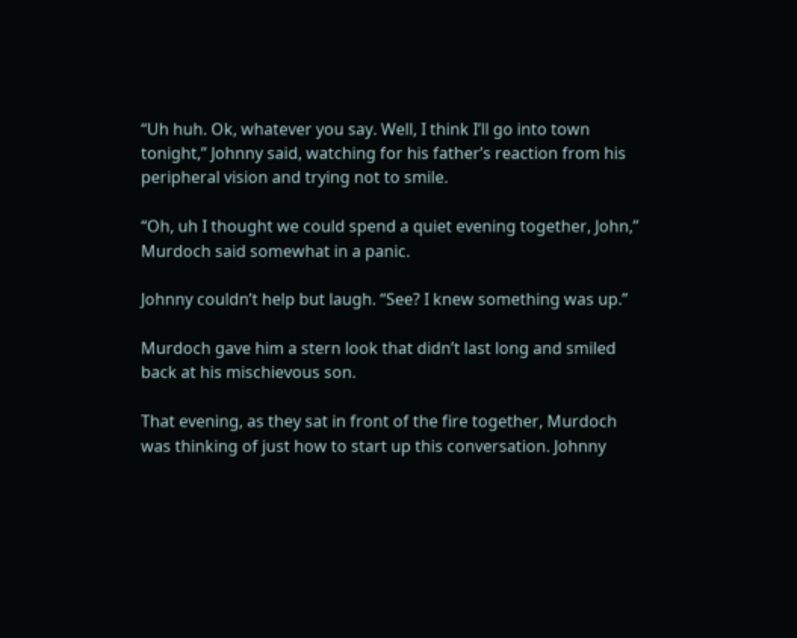“Uh huh. Ok, whatever you say. Well, I think I’ll go into town tonight,” Johnny said, watching for his father’s reaction from his peripheral vision and trying not to smile.

“Oh, uh I thought we could spend a quiet evening together, John,” Murdoch said somewhat in a panic.

Johnny couldn’t help but laugh. “See? I knew something was up.”

Murdoch gave him a stern look that didn’t last long and smiled back at his mischievous son.

That evening, as they sat in front of the fire together, Murdoch was thinking of just how to start up this conversation. Johnny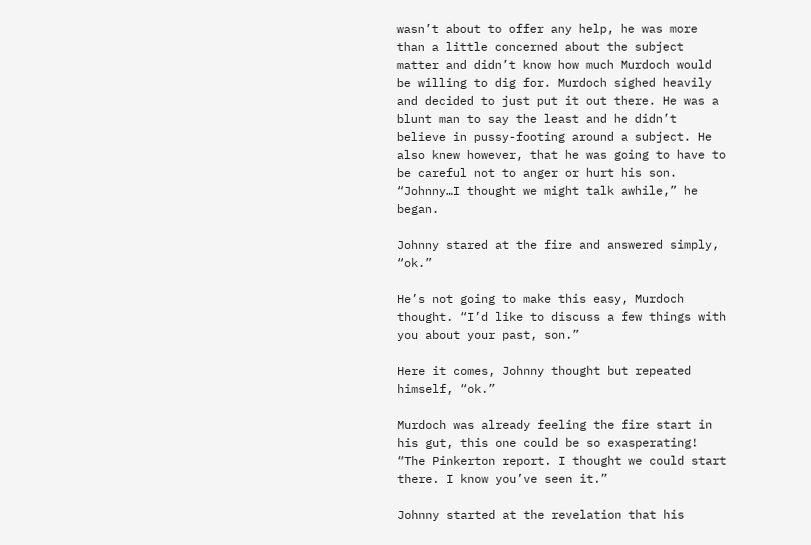wasn’t about to offer any help, he was more than a little concerned about the subject matter and didn’t know how much Murdoch would be willing to dig for. Murdoch sighed heavily and decided to just put it out there. He was a blunt man to say the least and he didn’t believe in pussy-footing around a subject. He also knew however, that he was going to have to be careful not to anger or hurt his son. “Johnny…I thought we might talk awhile,” he began.

Johnny stared at the fire and answered simply, “ok.”

He’s not going to make this easy, Murdoch thought. “I’d like to discuss a few things with you about your past, son.”

Here it comes, Johnny thought but repeated himself, “ok.”

Murdoch was already feeling the fire start in his gut, this one could be so exasperating! “The Pinkerton report. I thought we could start there. I know you’ve seen it.”

Johnny started at the revelation that his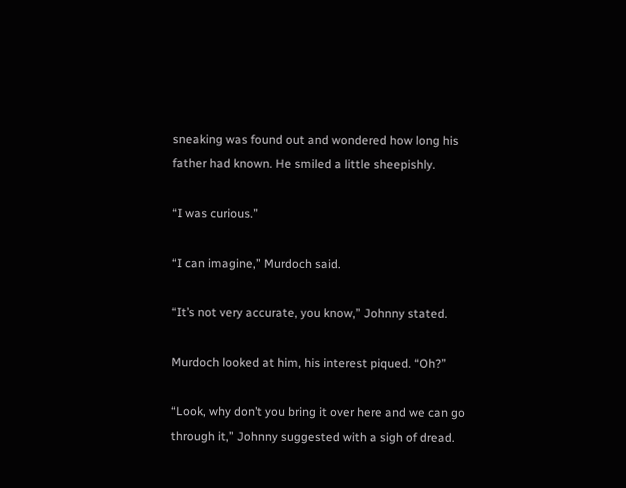sneaking was found out and wondered how long his father had known. He smiled a little sheepishly.

“I was curious.”

“I can imagine,” Murdoch said.

“It’s not very accurate, you know,” Johnny stated.

Murdoch looked at him, his interest piqued. “Oh?”

“Look, why don’t you bring it over here and we can go through it,” Johnny suggested with a sigh of dread.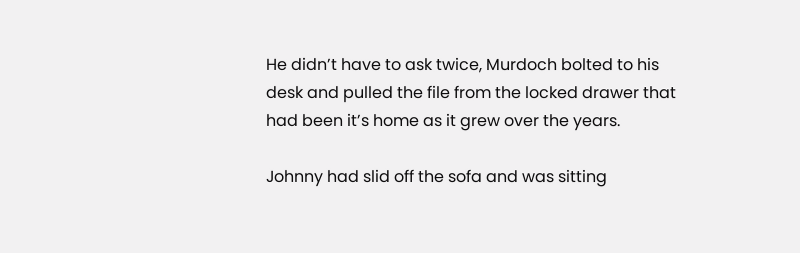He didn’t have to ask twice, Murdoch bolted to his desk and pulled the file from the locked drawer that had been it’s home as it grew over the years.

Johnny had slid off the sofa and was sitting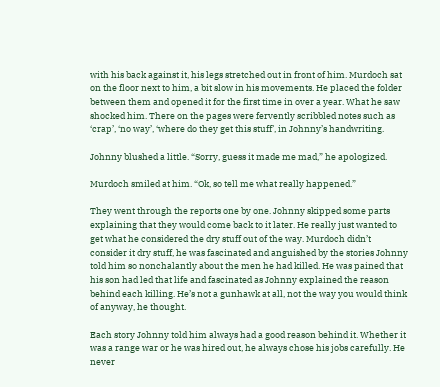with his back against it, his legs stretched out in front of him. Murdoch sat on the floor next to him, a bit slow in his movements. He placed the folder between them and opened it for the first time in over a year. What he saw shocked him. There on the pages were fervently scribbled notes such as ‘crap’, ‘no way’, ‘where do they get this stuff’, in Johnny’s handwriting.

Johnny blushed a little. “Sorry, guess it made me mad,” he apologized.

Murdoch smiled at him. “Ok, so tell me what really happened.”

They went through the reports one by one. Johnny skipped some parts explaining that they would come back to it later. He really just wanted to get what he considered the dry stuff out of the way. Murdoch didn’t consider it dry stuff, he was fascinated and anguished by the stories Johnny told him so nonchalantly about the men he had killed. He was pained that his son had led that life and fascinated as Johnny explained the reason behind each killing. He’s not a gunhawk at all, not the way you would think of anyway, he thought.

Each story Johnny told him always had a good reason behind it. Whether it was a range war or he was hired out, he always chose his jobs carefully. He never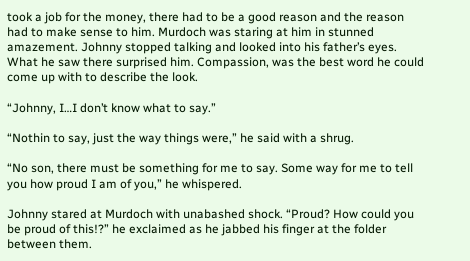took a job for the money, there had to be a good reason and the reason had to make sense to him. Murdoch was staring at him in stunned amazement. Johnny stopped talking and looked into his father’s eyes. What he saw there surprised him. Compassion, was the best word he could come up with to describe the look.

“Johnny, I…I don’t know what to say.”

“Nothin to say, just the way things were,” he said with a shrug.

“No son, there must be something for me to say. Some way for me to tell you how proud I am of you,” he whispered.

Johnny stared at Murdoch with unabashed shock. “Proud? How could you be proud of this!?” he exclaimed as he jabbed his finger at the folder between them.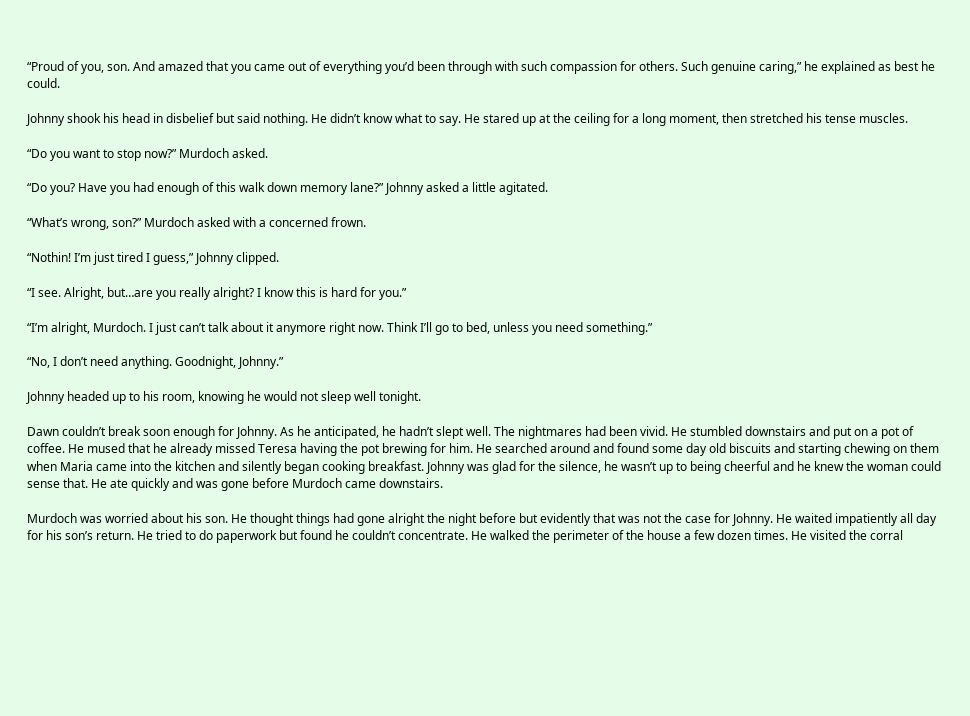“Proud of you, son. And amazed that you came out of everything you’d been through with such compassion for others. Such genuine caring,” he explained as best he could.

Johnny shook his head in disbelief but said nothing. He didn’t know what to say. He stared up at the ceiling for a long moment, then stretched his tense muscles.

“Do you want to stop now?” Murdoch asked.

“Do you? Have you had enough of this walk down memory lane?” Johnny asked a little agitated.

“What’s wrong, son?” Murdoch asked with a concerned frown.

“Nothin! I’m just tired I guess,” Johnny clipped.

“I see. Alright, but…are you really alright? I know this is hard for you.”

“I’m alright, Murdoch. I just can’t talk about it anymore right now. Think I’ll go to bed, unless you need something.”

“No, I don’t need anything. Goodnight, Johnny.”

Johnny headed up to his room, knowing he would not sleep well tonight.

Dawn couldn’t break soon enough for Johnny. As he anticipated, he hadn’t slept well. The nightmares had been vivid. He stumbled downstairs and put on a pot of coffee. He mused that he already missed Teresa having the pot brewing for him. He searched around and found some day old biscuits and starting chewing on them when Maria came into the kitchen and silently began cooking breakfast. Johnny was glad for the silence, he wasn’t up to being cheerful and he knew the woman could sense that. He ate quickly and was gone before Murdoch came downstairs.

Murdoch was worried about his son. He thought things had gone alright the night before but evidently that was not the case for Johnny. He waited impatiently all day for his son’s return. He tried to do paperwork but found he couldn’t concentrate. He walked the perimeter of the house a few dozen times. He visited the corral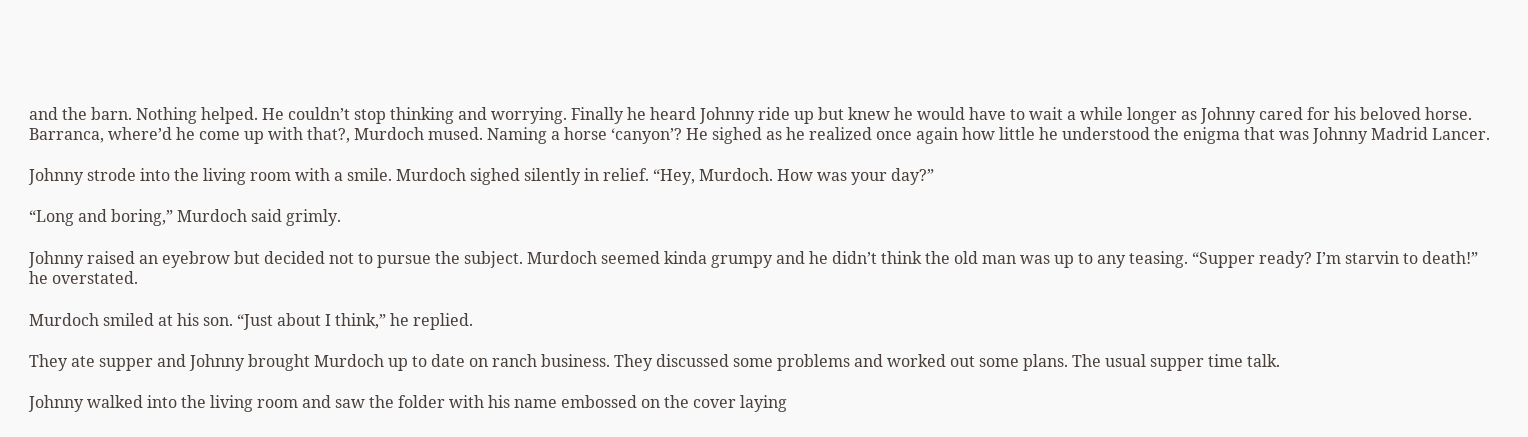and the barn. Nothing helped. He couldn’t stop thinking and worrying. Finally he heard Johnny ride up but knew he would have to wait a while longer as Johnny cared for his beloved horse. Barranca, where’d he come up with that?, Murdoch mused. Naming a horse ‘canyon’? He sighed as he realized once again how little he understood the enigma that was Johnny Madrid Lancer.

Johnny strode into the living room with a smile. Murdoch sighed silently in relief. “Hey, Murdoch. How was your day?”

“Long and boring,” Murdoch said grimly.

Johnny raised an eyebrow but decided not to pursue the subject. Murdoch seemed kinda grumpy and he didn’t think the old man was up to any teasing. “Supper ready? I’m starvin to death!” he overstated.

Murdoch smiled at his son. “Just about I think,” he replied.

They ate supper and Johnny brought Murdoch up to date on ranch business. They discussed some problems and worked out some plans. The usual supper time talk.

Johnny walked into the living room and saw the folder with his name embossed on the cover laying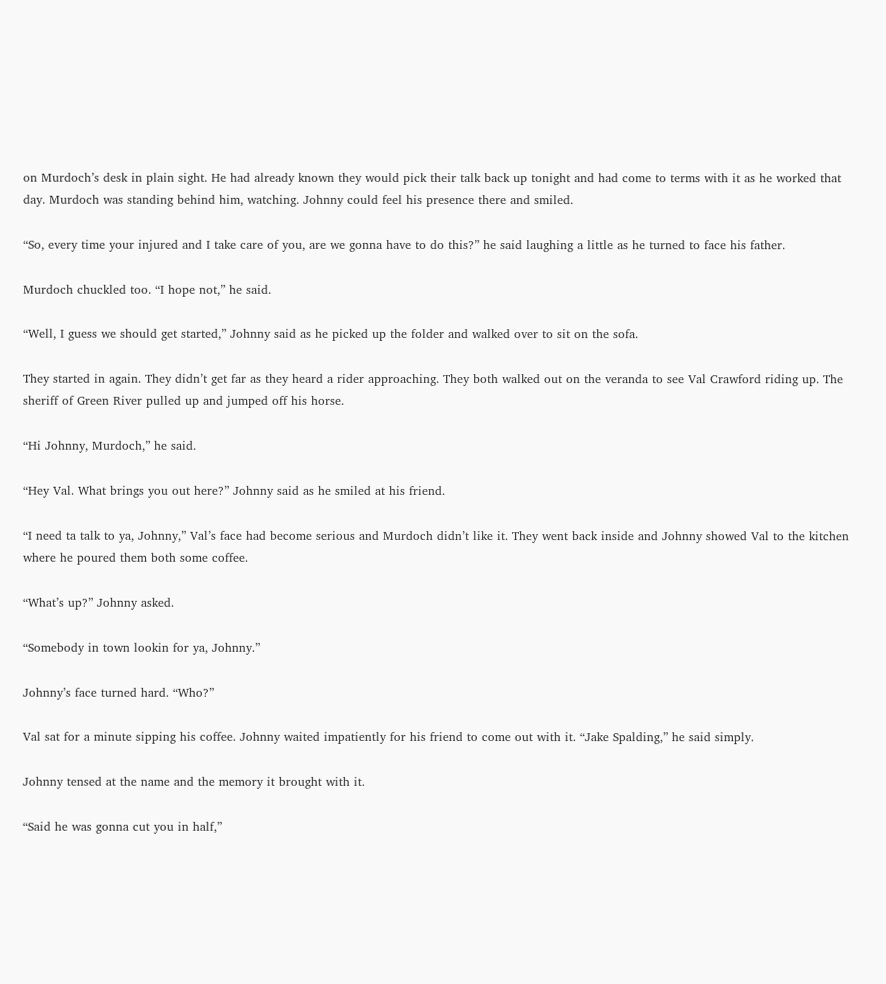on Murdoch’s desk in plain sight. He had already known they would pick their talk back up tonight and had come to terms with it as he worked that day. Murdoch was standing behind him, watching. Johnny could feel his presence there and smiled.

“So, every time your injured and I take care of you, are we gonna have to do this?” he said laughing a little as he turned to face his father.

Murdoch chuckled too. “I hope not,” he said.

“Well, I guess we should get started,” Johnny said as he picked up the folder and walked over to sit on the sofa.

They started in again. They didn’t get far as they heard a rider approaching. They both walked out on the veranda to see Val Crawford riding up. The sheriff of Green River pulled up and jumped off his horse.

“Hi Johnny, Murdoch,” he said.

“Hey Val. What brings you out here?” Johnny said as he smiled at his friend.

“I need ta talk to ya, Johnny,” Val’s face had become serious and Murdoch didn’t like it. They went back inside and Johnny showed Val to the kitchen where he poured them both some coffee.

“What’s up?” Johnny asked.

“Somebody in town lookin for ya, Johnny.”

Johnny’s face turned hard. “Who?”

Val sat for a minute sipping his coffee. Johnny waited impatiently for his friend to come out with it. “Jake Spalding,” he said simply.

Johnny tensed at the name and the memory it brought with it.

“Said he was gonna cut you in half,”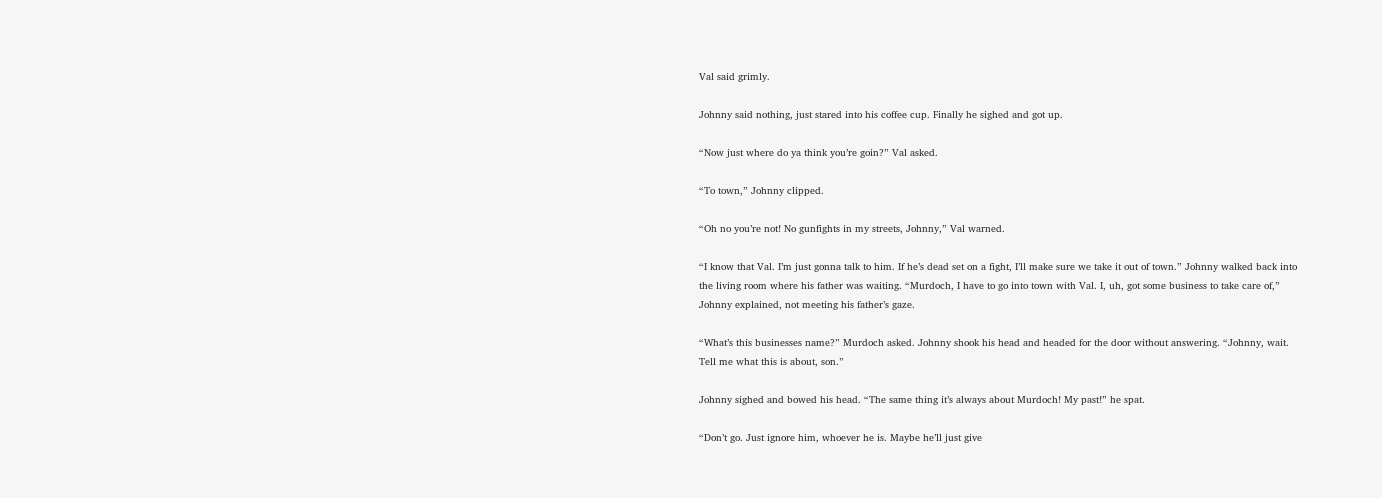Val said grimly.

Johnny said nothing, just stared into his coffee cup. Finally he sighed and got up.

“Now just where do ya think you’re goin?” Val asked.

“To town,” Johnny clipped.

“Oh no you’re not! No gunfights in my streets, Johnny,” Val warned.

“I know that Val. I’m just gonna talk to him. If he’s dead set on a fight, I’ll make sure we take it out of town.” Johnny walked back into the living room where his father was waiting. “Murdoch, I have to go into town with Val. I, uh, got some business to take care of,” Johnny explained, not meeting his father’s gaze.

“What’s this businesses name?” Murdoch asked. Johnny shook his head and headed for the door without answering. “Johnny, wait. Tell me what this is about, son.”

Johnny sighed and bowed his head. “The same thing it’s always about Murdoch! My past!” he spat.

“Don’t go. Just ignore him, whoever he is. Maybe he’ll just give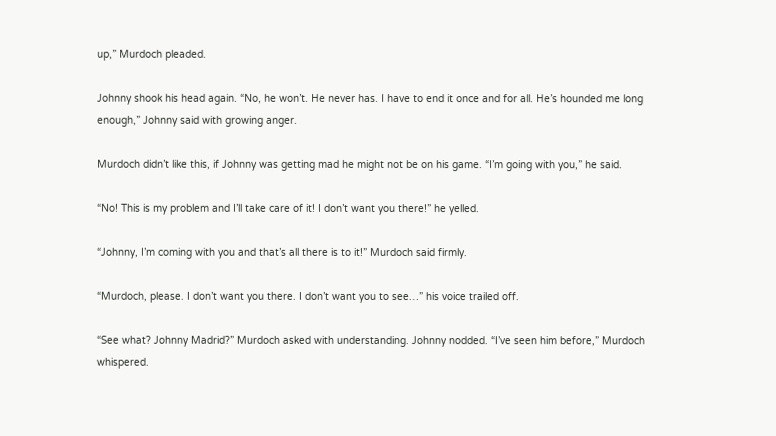up,” Murdoch pleaded.

Johnny shook his head again. “No, he won’t. He never has. I have to end it once and for all. He’s hounded me long enough,” Johnny said with growing anger.

Murdoch didn’t like this, if Johnny was getting mad he might not be on his game. “I’m going with you,” he said.

“No! This is my problem and I’ll take care of it! I don’t want you there!” he yelled.

“Johnny, I’m coming with you and that’s all there is to it!” Murdoch said firmly.

“Murdoch, please. I don’t want you there. I don’t want you to see…” his voice trailed off.

“See what? Johnny Madrid?” Murdoch asked with understanding. Johnny nodded. “I’ve seen him before,” Murdoch whispered.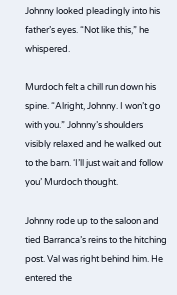Johnny looked pleadingly into his father’s eyes. “Not like this,” he whispered.

Murdoch felt a chill run down his spine. “Alright, Johnny. I won’t go with you.” Johnny’s shoulders visibly relaxed and he walked out to the barn. ‘I’ll just wait and follow you’ Murdoch thought.

Johnny rode up to the saloon and tied Barranca’s reins to the hitching post. Val was right behind him. He entered the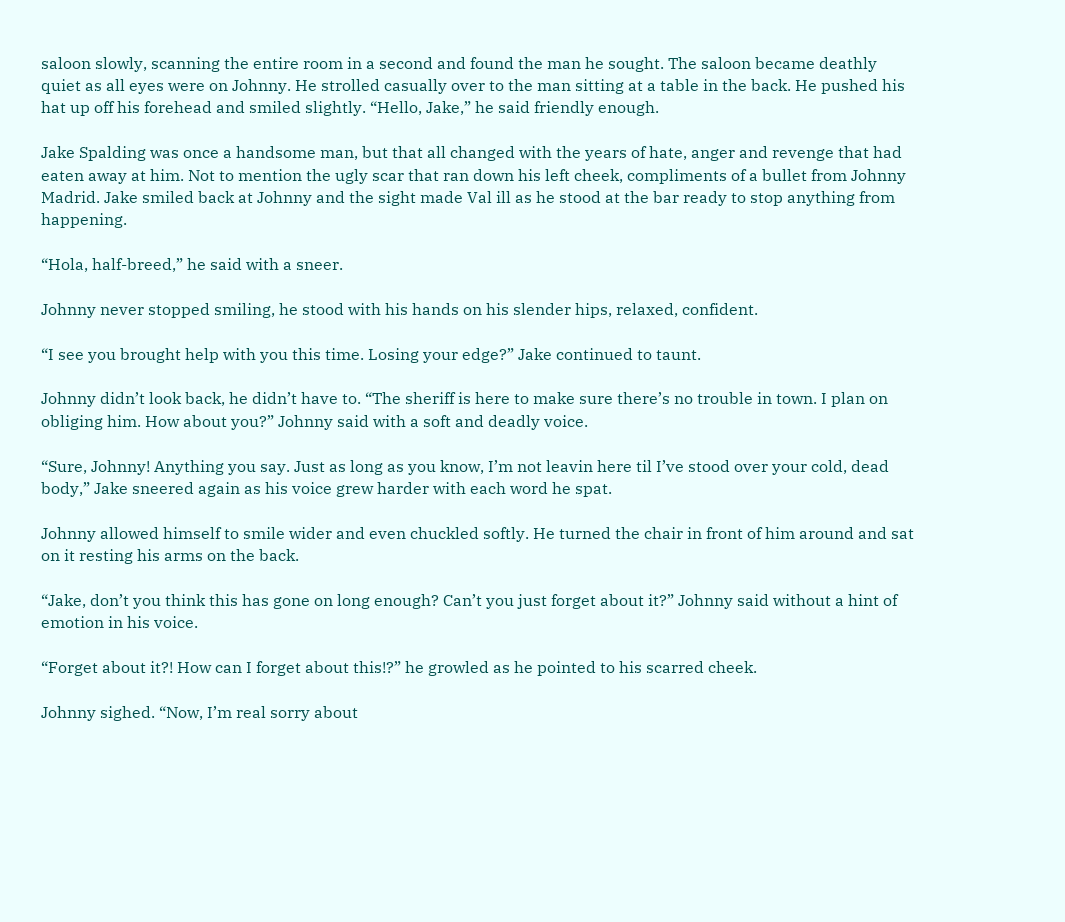saloon slowly, scanning the entire room in a second and found the man he sought. The saloon became deathly quiet as all eyes were on Johnny. He strolled casually over to the man sitting at a table in the back. He pushed his hat up off his forehead and smiled slightly. “Hello, Jake,” he said friendly enough.

Jake Spalding was once a handsome man, but that all changed with the years of hate, anger and revenge that had eaten away at him. Not to mention the ugly scar that ran down his left cheek, compliments of a bullet from Johnny Madrid. Jake smiled back at Johnny and the sight made Val ill as he stood at the bar ready to stop anything from happening.

“Hola, half-breed,” he said with a sneer.

Johnny never stopped smiling, he stood with his hands on his slender hips, relaxed, confident.

“I see you brought help with you this time. Losing your edge?” Jake continued to taunt.

Johnny didn’t look back, he didn’t have to. “The sheriff is here to make sure there’s no trouble in town. I plan on obliging him. How about you?” Johnny said with a soft and deadly voice.

“Sure, Johnny! Anything you say. Just as long as you know, I’m not leavin here til I’ve stood over your cold, dead body,” Jake sneered again as his voice grew harder with each word he spat.

Johnny allowed himself to smile wider and even chuckled softly. He turned the chair in front of him around and sat on it resting his arms on the back.

“Jake, don’t you think this has gone on long enough? Can’t you just forget about it?” Johnny said without a hint of emotion in his voice.

“Forget about it?! How can I forget about this!?” he growled as he pointed to his scarred cheek.

Johnny sighed. “Now, I’m real sorry about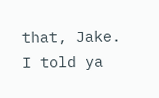that, Jake. I told ya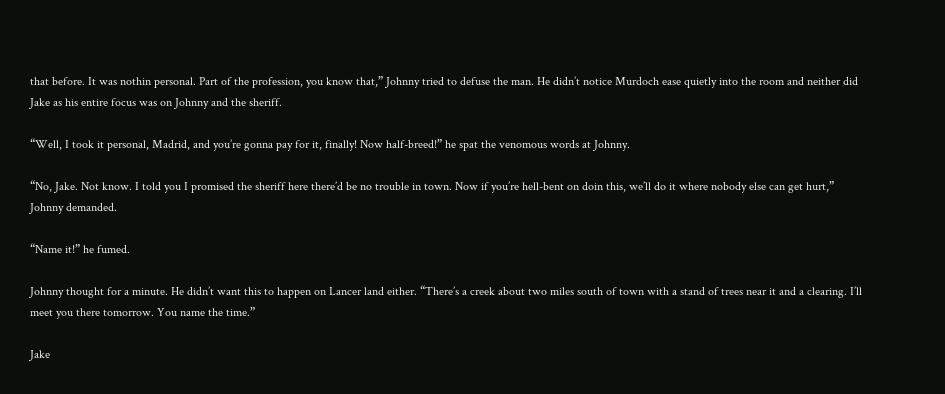that before. It was nothin personal. Part of the profession, you know that,” Johnny tried to defuse the man. He didn’t notice Murdoch ease quietly into the room and neither did Jake as his entire focus was on Johnny and the sheriff.

“Well, I took it personal, Madrid, and you’re gonna pay for it, finally! Now half-breed!” he spat the venomous words at Johnny.

“No, Jake. Not know. I told you I promised the sheriff here there’d be no trouble in town. Now if you’re hell-bent on doin this, we’ll do it where nobody else can get hurt,” Johnny demanded.

“Name it!” he fumed.

Johnny thought for a minute. He didn’t want this to happen on Lancer land either. “There’s a creek about two miles south of town with a stand of trees near it and a clearing. I’ll meet you there tomorrow. You name the time.”

Jake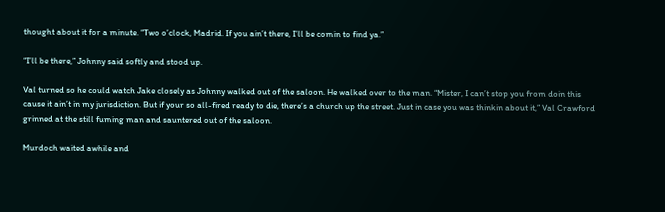thought about it for a minute. “Two o’clock, Madrid. If you ain’t there, I’ll be comin to find ya.”

“I’ll be there,” Johnny said softly and stood up.

Val turned so he could watch Jake closely as Johnny walked out of the saloon. He walked over to the man. “Mister, I can’t stop you from doin this cause it ain’t in my jurisdiction. But if your so all-fired ready to die, there’s a church up the street. Just in case you was thinkin about it,” Val Crawford grinned at the still fuming man and sauntered out of the saloon.

Murdoch waited awhile and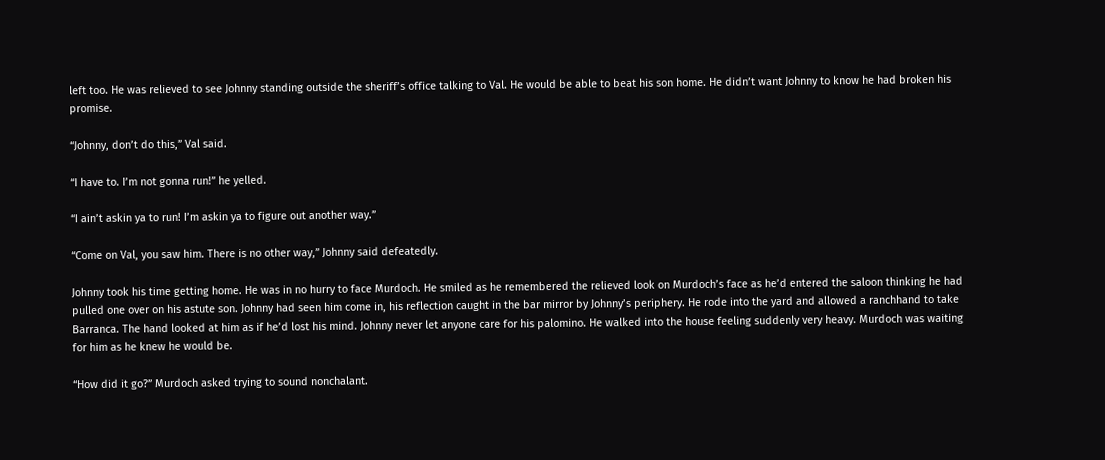left too. He was relieved to see Johnny standing outside the sheriff’s office talking to Val. He would be able to beat his son home. He didn’t want Johnny to know he had broken his promise.

“Johnny, don’t do this,” Val said.

“I have to. I’m not gonna run!” he yelled.

“I ain’t askin ya to run! I’m askin ya to figure out another way.”

“Come on Val, you saw him. There is no other way,” Johnny said defeatedly.

Johnny took his time getting home. He was in no hurry to face Murdoch. He smiled as he remembered the relieved look on Murdoch’s face as he’d entered the saloon thinking he had pulled one over on his astute son. Johnny had seen him come in, his reflection caught in the bar mirror by Johnny’s periphery. He rode into the yard and allowed a ranchhand to take Barranca. The hand looked at him as if he’d lost his mind. Johnny never let anyone care for his palomino. He walked into the house feeling suddenly very heavy. Murdoch was waiting for him as he knew he would be.

“How did it go?” Murdoch asked trying to sound nonchalant.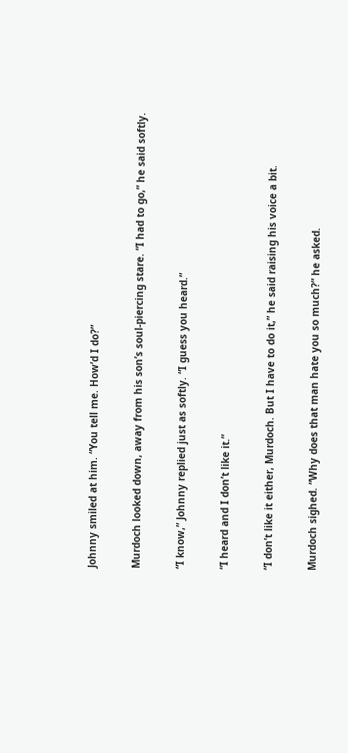Johnny smiled at him. “You tell me. How’d I do?”

Murdoch looked down, away from his son’s soul-piercing stare. “I had to go,” he said softly.

“I know,” Johnny replied just as softly. “I guess you heard.”

“I heard and I don’t like it.”

“I don’t like it either, Murdoch. But I have to do it,” he said raising his voice a bit.

Murdoch sighed. “Why does that man hate you so much?” he asked.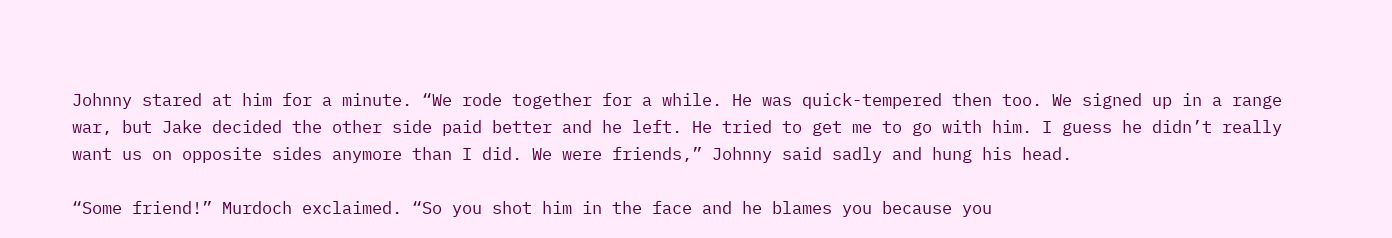Johnny stared at him for a minute. “We rode together for a while. He was quick-tempered then too. We signed up in a range war, but Jake decided the other side paid better and he left. He tried to get me to go with him. I guess he didn’t really want us on opposite sides anymore than I did. We were friends,” Johnny said sadly and hung his head.

“Some friend!” Murdoch exclaimed. “So you shot him in the face and he blames you because you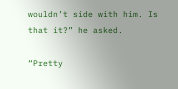wouldn’t side with him. Is that it?” he asked.

“Pretty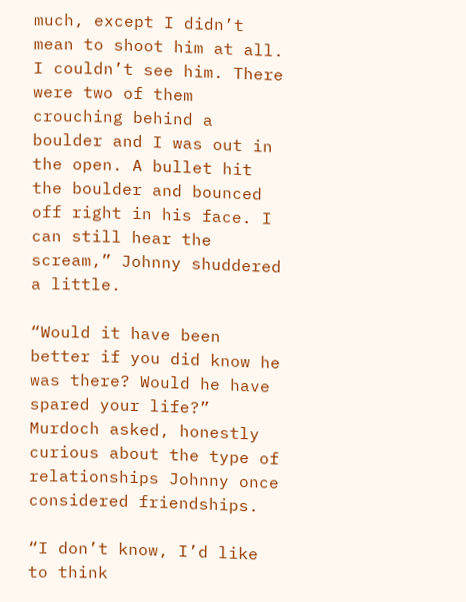much, except I didn’t mean to shoot him at all. I couldn’t see him. There were two of them crouching behind a boulder and I was out in the open. A bullet hit the boulder and bounced off right in his face. I can still hear the scream,” Johnny shuddered a little.

“Would it have been better if you did know he was there? Would he have spared your life?” Murdoch asked, honestly curious about the type of relationships Johnny once considered friendships.

“I don’t know, I’d like to think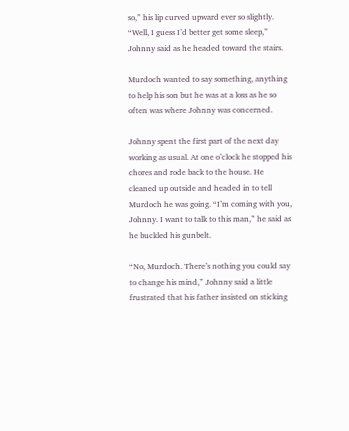so,” his lip curved upward ever so slightly. “Well, I guess I’d better get some sleep,” Johnny said as he headed toward the stairs.

Murdoch wanted to say something, anything to help his son but he was at a loss as he so often was where Johnny was concerned.

Johnny spent the first part of the next day working as usual. At one o’clock he stopped his chores and rode back to the house. He cleaned up outside and headed in to tell Murdoch he was going. “I’m coming with you, Johnny. I want to talk to this man,” he said as he buckled his gunbelt.

“No, Murdoch. There’s nothing you could say to change his mind,” Johnny said a little frustrated that his father insisted on sticking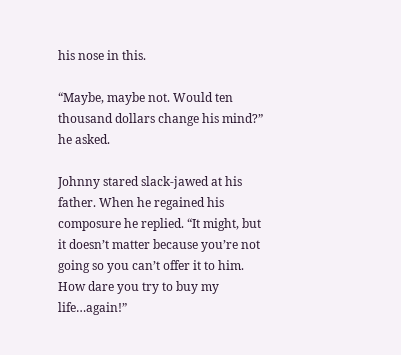his nose in this.

“Maybe, maybe not. Would ten thousand dollars change his mind?” he asked.

Johnny stared slack-jawed at his father. When he regained his composure he replied. “It might, but it doesn’t matter because you’re not going so you can’t offer it to him. How dare you try to buy my life…again!”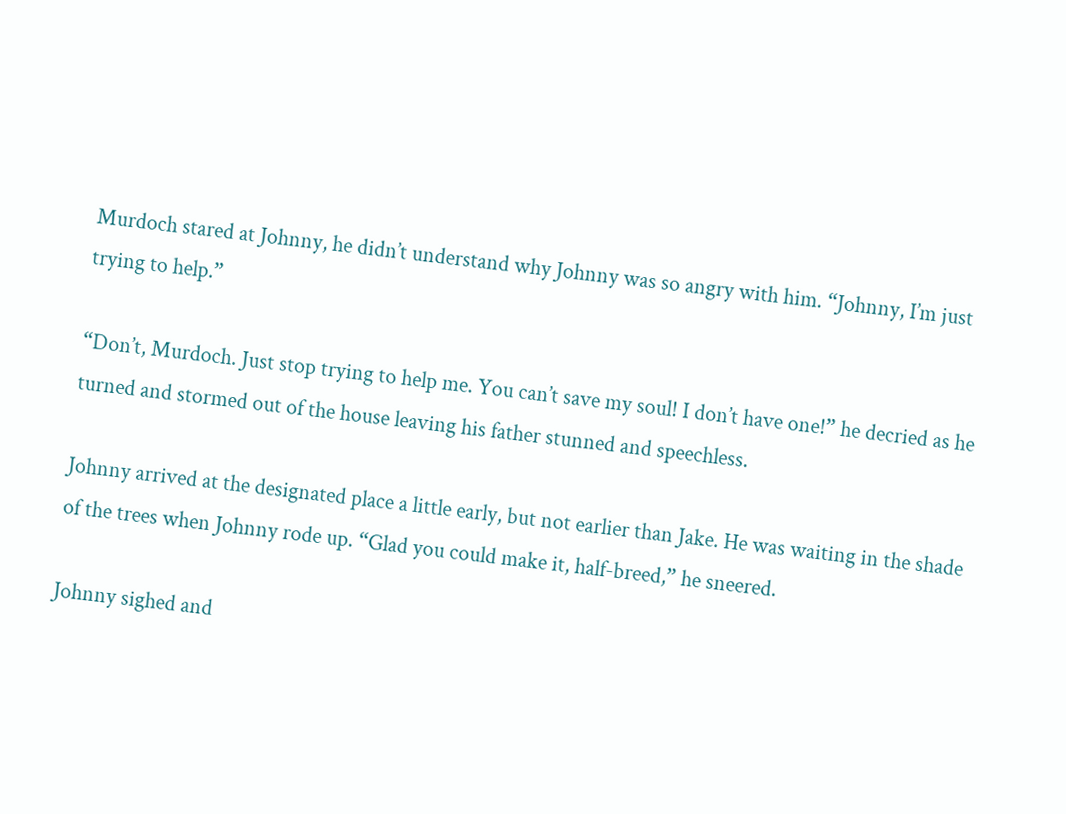Murdoch stared at Johnny, he didn’t understand why Johnny was so angry with him. “Johnny, I’m just trying to help.”

“Don’t, Murdoch. Just stop trying to help me. You can’t save my soul! I don’t have one!” he decried as he turned and stormed out of the house leaving his father stunned and speechless.

Johnny arrived at the designated place a little early, but not earlier than Jake. He was waiting in the shade of the trees when Johnny rode up. “Glad you could make it, half-breed,” he sneered.

Johnny sighed and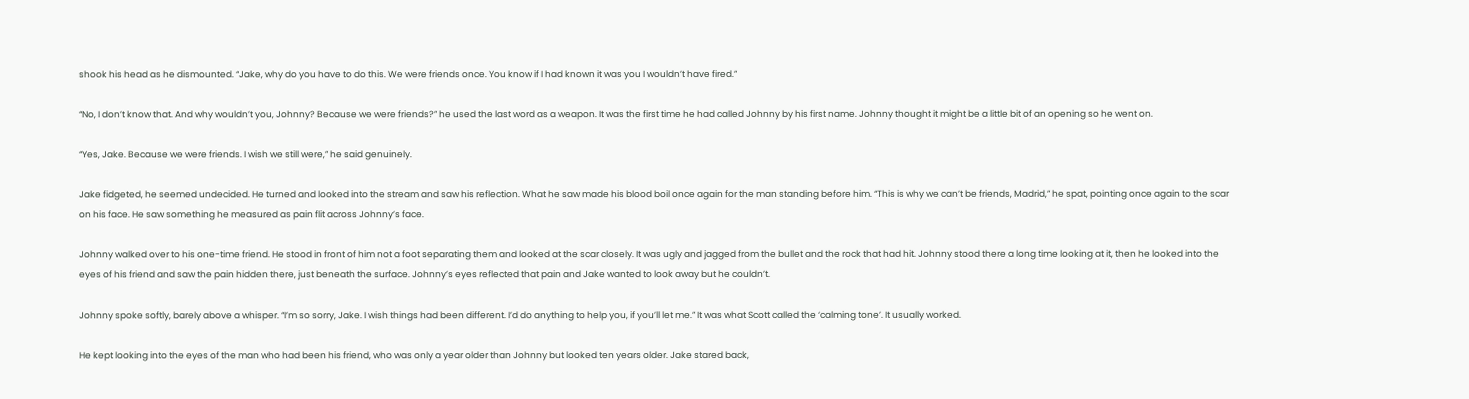shook his head as he dismounted. “Jake, why do you have to do this. We were friends once. You know if I had known it was you I wouldn’t have fired.”

“No, I don’t know that. And why wouldn’t you, Johnny? Because we were friends?” he used the last word as a weapon. It was the first time he had called Johnny by his first name. Johnny thought it might be a little bit of an opening so he went on.

“Yes, Jake. Because we were friends. I wish we still were,” he said genuinely.

Jake fidgeted, he seemed undecided. He turned and looked into the stream and saw his reflection. What he saw made his blood boil once again for the man standing before him. “This is why we can’t be friends, Madrid,” he spat, pointing once again to the scar on his face. He saw something he measured as pain flit across Johnny’s face.

Johnny walked over to his one-time friend. He stood in front of him not a foot separating them and looked at the scar closely. It was ugly and jagged from the bullet and the rock that had hit. Johnny stood there a long time looking at it, then he looked into the eyes of his friend and saw the pain hidden there, just beneath the surface. Johnny’s eyes reflected that pain and Jake wanted to look away but he couldn’t.

Johnny spoke softly, barely above a whisper. “I’m so sorry, Jake. I wish things had been different. I’d do anything to help you, if you’ll let me.” It was what Scott called the ‘calming tone’. It usually worked.

He kept looking into the eyes of the man who had been his friend, who was only a year older than Johnny but looked ten years older. Jake stared back,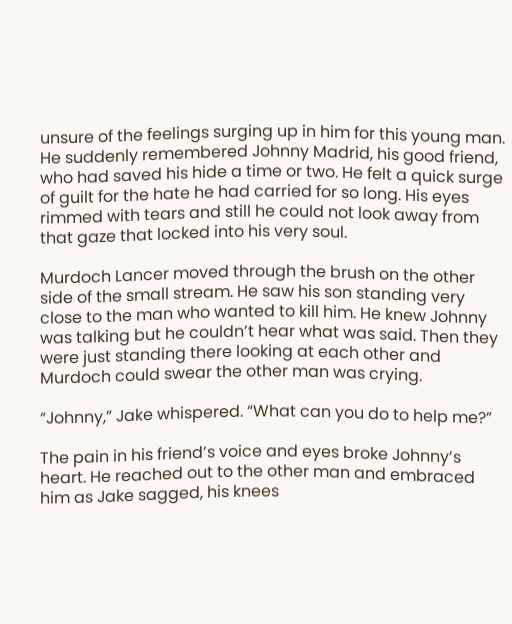unsure of the feelings surging up in him for this young man. He suddenly remembered Johnny Madrid, his good friend, who had saved his hide a time or two. He felt a quick surge of guilt for the hate he had carried for so long. His eyes rimmed with tears and still he could not look away from that gaze that locked into his very soul.

Murdoch Lancer moved through the brush on the other side of the small stream. He saw his son standing very close to the man who wanted to kill him. He knew Johnny was talking but he couldn’t hear what was said. Then they were just standing there looking at each other and Murdoch could swear the other man was crying.

“Johnny,” Jake whispered. “What can you do to help me?”

The pain in his friend’s voice and eyes broke Johnny’s heart. He reached out to the other man and embraced him as Jake sagged, his knees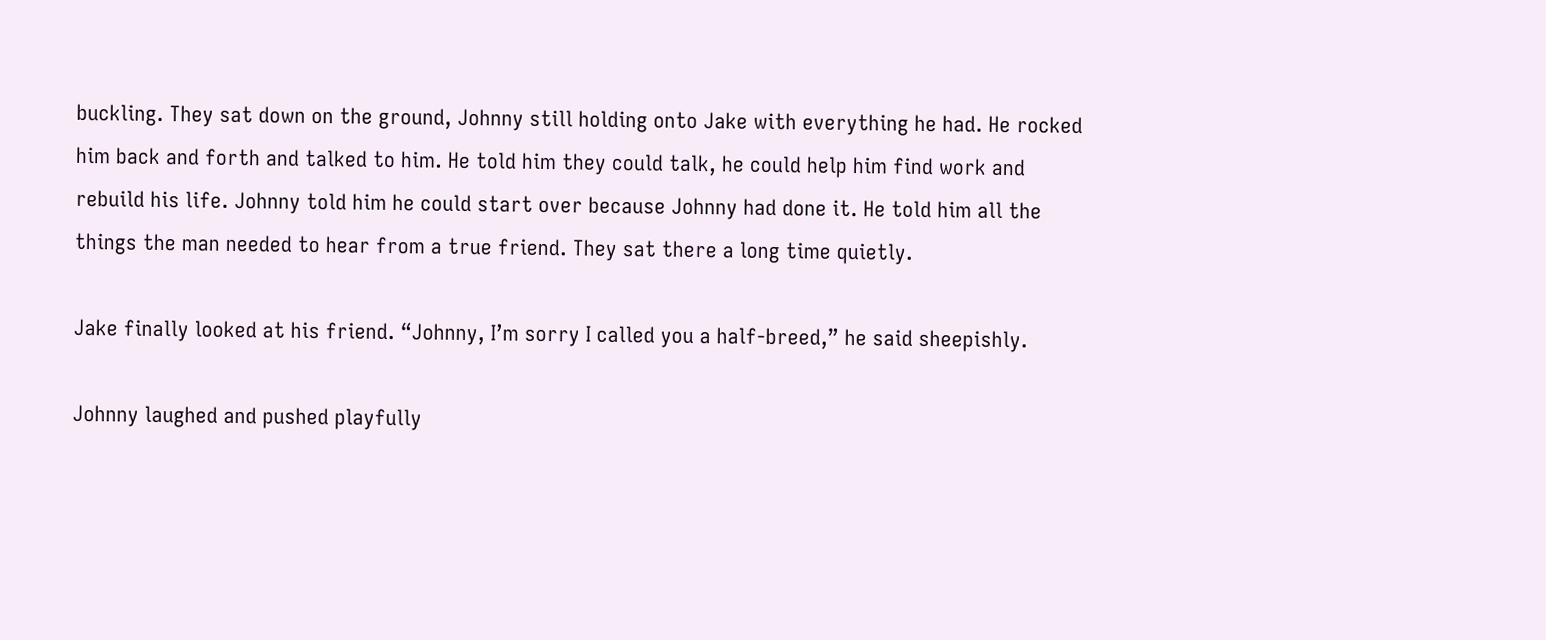buckling. They sat down on the ground, Johnny still holding onto Jake with everything he had. He rocked him back and forth and talked to him. He told him they could talk, he could help him find work and rebuild his life. Johnny told him he could start over because Johnny had done it. He told him all the things the man needed to hear from a true friend. They sat there a long time quietly.

Jake finally looked at his friend. “Johnny, I’m sorry I called you a half-breed,” he said sheepishly.

Johnny laughed and pushed playfully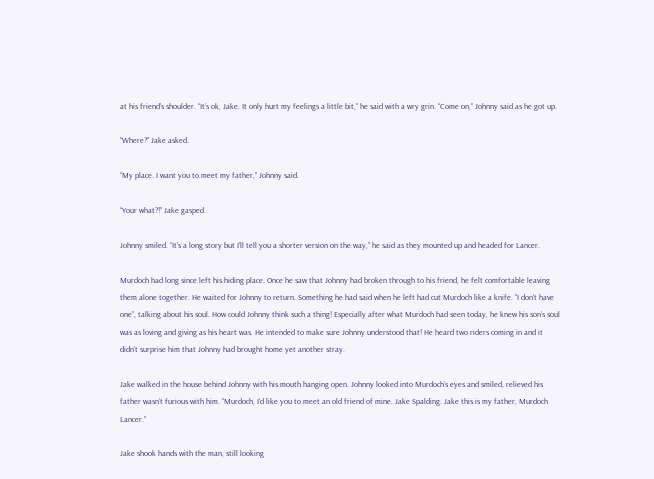at his friend’s shoulder. “It’s ok, Jake. It only hurt my feelings a little bit,” he said with a wry grin. “Come on,” Johnny said as he got up.

“Where?” Jake asked.

“My place. I want you to meet my father,” Johnny said.

“Your what?!” Jake gasped.

Johnny smiled. “It’s a long story but I’ll tell you a shorter version on the way,” he said as they mounted up and headed for Lancer.

Murdoch had long since left his hiding place. Once he saw that Johnny had broken through to his friend, he felt comfortable leaving them alone together. He waited for Johnny to return. Something he had said when he left had cut Murdoch like a knife. “I don’t have one”, talking about his soul. How could Johnny think such a thing! Especially after what Murdoch had seen today, he knew his son’s soul was as loving and giving as his heart was. He intended to make sure Johnny understood that! He heard two riders coming in and it didn’t surprise him that Johnny had brought home yet another stray.

Jake walked in the house behind Johnny with his mouth hanging open. Johnny looked into Murdoch’s eyes and smiled, relieved his father wasn’t furious with him. “Murdoch, I’d like you to meet an old friend of mine. Jake Spalding. Jake this is my father, Murdoch Lancer.”

Jake shook hands with the man, still looking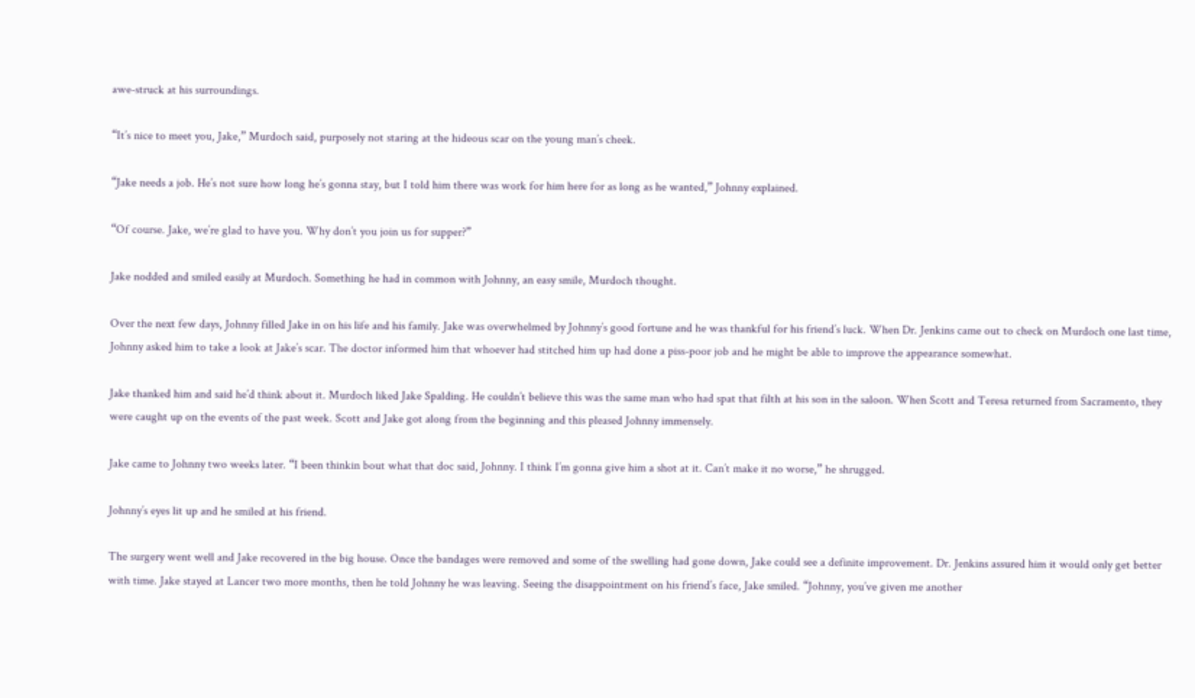awe-struck at his surroundings.

“It’s nice to meet you, Jake,” Murdoch said, purposely not staring at the hideous scar on the young man’s cheek.

“Jake needs a job. He’s not sure how long he’s gonna stay, but I told him there was work for him here for as long as he wanted,” Johnny explained.

“Of course. Jake, we’re glad to have you. Why don’t you join us for supper?”

Jake nodded and smiled easily at Murdoch. Something he had in common with Johnny, an easy smile, Murdoch thought.

Over the next few days, Johnny filled Jake in on his life and his family. Jake was overwhelmed by Johnny’s good fortune and he was thankful for his friend’s luck. When Dr. Jenkins came out to check on Murdoch one last time, Johnny asked him to take a look at Jake’s scar. The doctor informed him that whoever had stitched him up had done a piss-poor job and he might be able to improve the appearance somewhat.

Jake thanked him and said he’d think about it. Murdoch liked Jake Spalding. He couldn’t believe this was the same man who had spat that filth at his son in the saloon. When Scott and Teresa returned from Sacramento, they were caught up on the events of the past week. Scott and Jake got along from the beginning and this pleased Johnny immensely.

Jake came to Johnny two weeks later. “I been thinkin bout what that doc said, Johnny. I think I’m gonna give him a shot at it. Can’t make it no worse,” he shrugged.

Johnny’s eyes lit up and he smiled at his friend.

The surgery went well and Jake recovered in the big house. Once the bandages were removed and some of the swelling had gone down, Jake could see a definite improvement. Dr. Jenkins assured him it would only get better with time. Jake stayed at Lancer two more months, then he told Johnny he was leaving. Seeing the disappointment on his friend’s face, Jake smiled. “Johnny, you’ve given me another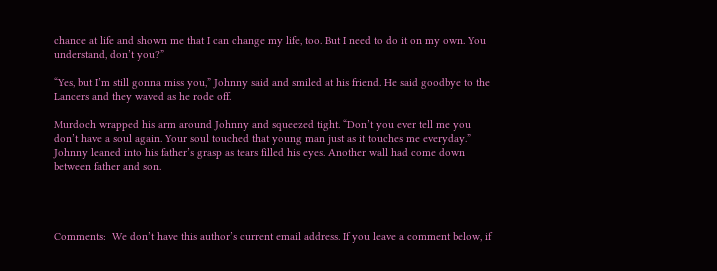chance at life and shown me that I can change my life, too. But I need to do it on my own. You understand, don’t you?”

“Yes, but I’m still gonna miss you,” Johnny said and smiled at his friend. He said goodbye to the Lancers and they waved as he rode off.

Murdoch wrapped his arm around Johnny and squeezed tight. “Don’t you ever tell me you don’t have a soul again. Your soul touched that young man just as it touches me everyday.” Johnny leaned into his father’s grasp as tears filled his eyes. Another wall had come down between father and son.




Comments:  We don’t have this author’s current email address. If you leave a comment below, if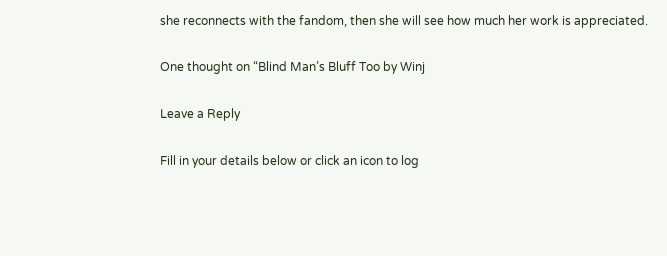she reconnects with the fandom, then she will see how much her work is appreciated.

One thought on “Blind Man’s Bluff Too by Winj

Leave a Reply

Fill in your details below or click an icon to log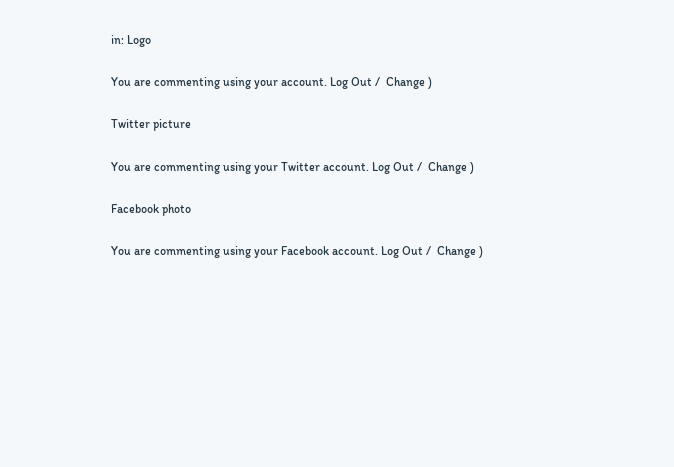in: Logo

You are commenting using your account. Log Out /  Change )

Twitter picture

You are commenting using your Twitter account. Log Out /  Change )

Facebook photo

You are commenting using your Facebook account. Log Out /  Change )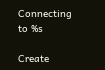Connecting to %s

Create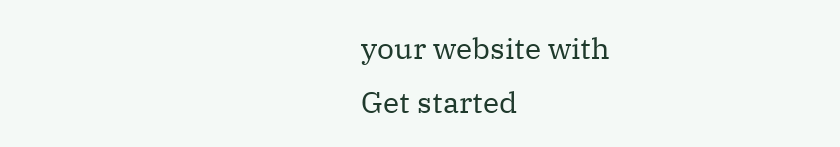your website with
Get started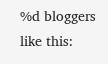%d bloggers like this: